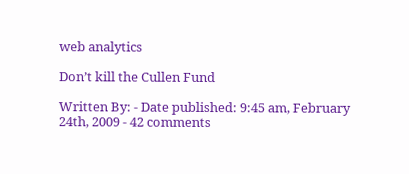web analytics

Don’t kill the Cullen Fund

Written By: - Date published: 9:45 am, February 24th, 2009 - 42 comments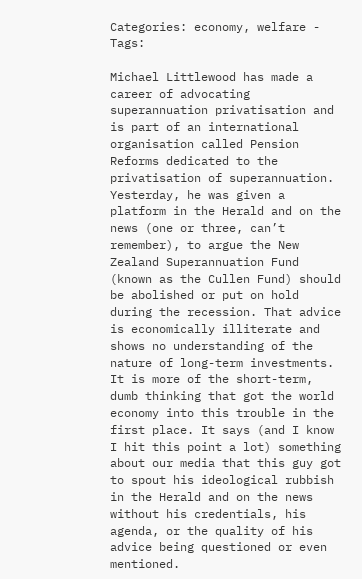Categories: economy, welfare - Tags:

Michael Littlewood has made a career of advocating superannuation privatisation and is part of an international organisation called Pension Reforms dedicated to the privatisation of superannuation. Yesterday, he was given a platform in the Herald and on the news (one or three, can’t remember), to argue the New Zealand Superannuation Fund (known as the Cullen Fund) should be abolished or put on hold during the recession. That advice is economically illiterate and shows no understanding of the nature of long-term investments. It is more of the short-term, dumb thinking that got the world economy into this trouble in the first place. It says (and I know I hit this point a lot) something about our media that this guy got to spout his ideological rubbish in the Herald and on the news without his credentials, his agenda, or the quality of his advice being questioned or even mentioned.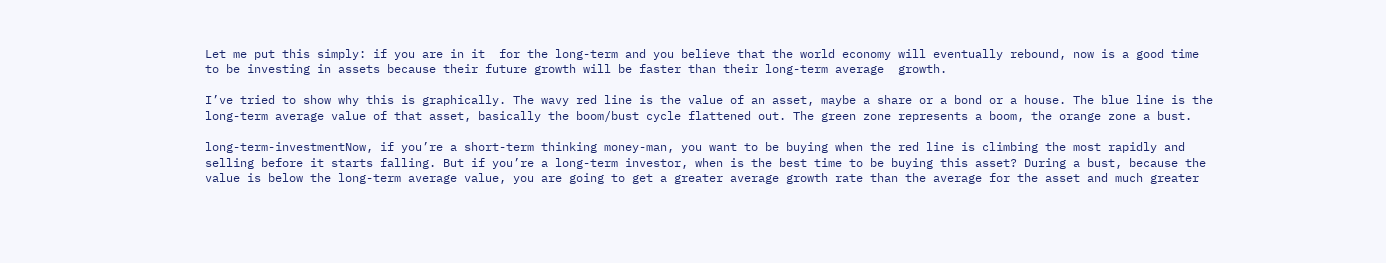Let me put this simply: if you are in it  for the long-term and you believe that the world economy will eventually rebound, now is a good time to be investing in assets because their future growth will be faster than their long-term average  growth.

I’ve tried to show why this is graphically. The wavy red line is the value of an asset, maybe a share or a bond or a house. The blue line is the long-term average value of that asset, basically the boom/bust cycle flattened out. The green zone represents a boom, the orange zone a bust.

long-term-investmentNow, if you’re a short-term thinking money-man, you want to be buying when the red line is climbing the most rapidly and selling before it starts falling. But if you’re a long-term investor, when is the best time to be buying this asset? During a bust, because the value is below the long-term average value, you are going to get a greater average growth rate than the average for the asset and much greater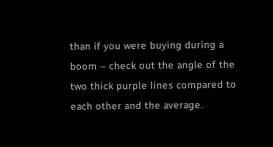than if you were buying during a boom – check out the angle of the two thick purple lines compared to each other and the average.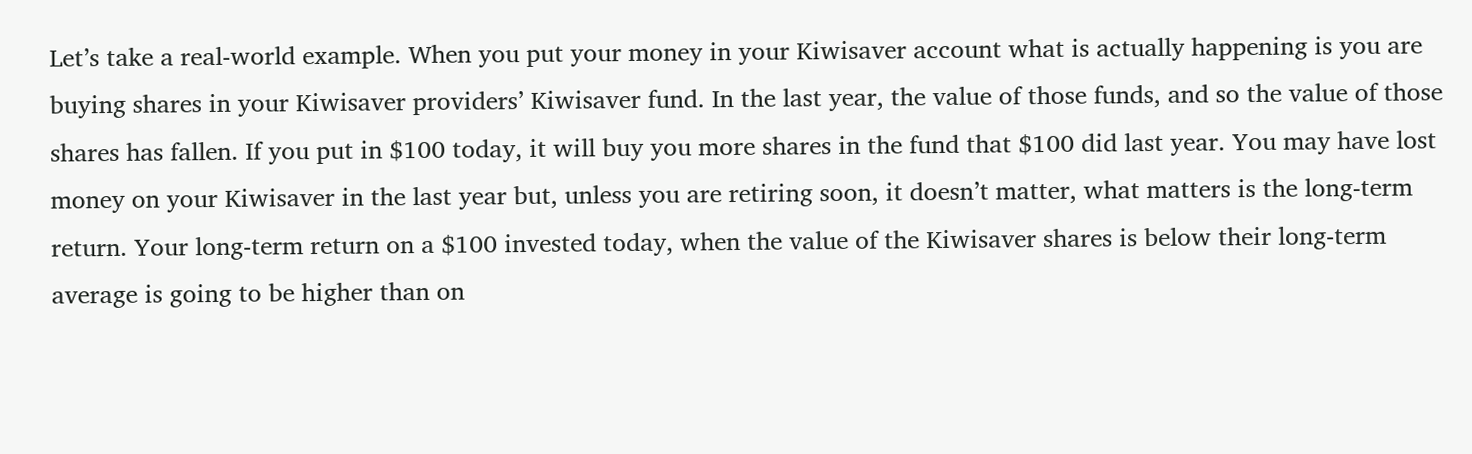Let’s take a real-world example. When you put your money in your Kiwisaver account what is actually happening is you are buying shares in your Kiwisaver providers’ Kiwisaver fund. In the last year, the value of those funds, and so the value of those shares has fallen. If you put in $100 today, it will buy you more shares in the fund that $100 did last year. You may have lost money on your Kiwisaver in the last year but, unless you are retiring soon, it doesn’t matter, what matters is the long-term return. Your long-term return on a $100 invested today, when the value of the Kiwisaver shares is below their long-term average is going to be higher than on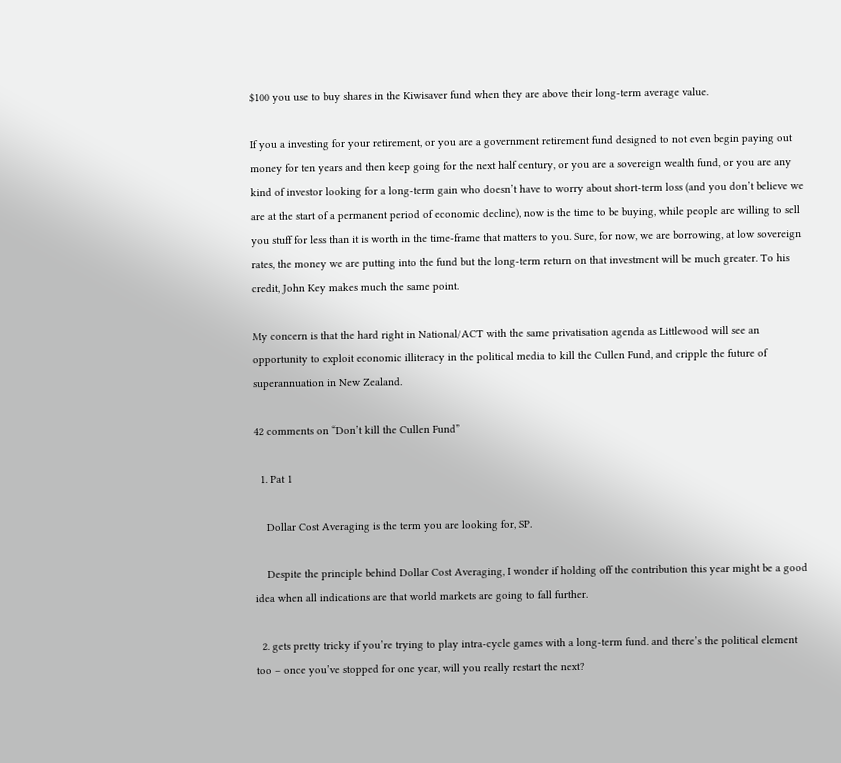$100 you use to buy shares in the Kiwisaver fund when they are above their long-term average value.

If you a investing for your retirement, or you are a government retirement fund designed to not even begin paying out money for ten years and then keep going for the next half century, or you are a sovereign wealth fund, or you are any kind of investor looking for a long-term gain who doesn’t have to worry about short-term loss (and you don’t believe we are at the start of a permanent period of economic decline), now is the time to be buying, while people are willing to sell you stuff for less than it is worth in the time-frame that matters to you. Sure, for now, we are borrowing, at low sovereign rates, the money we are putting into the fund but the long-term return on that investment will be much greater. To his credit, John Key makes much the same point.

My concern is that the hard right in National/ACT with the same privatisation agenda as Littlewood will see an opportunity to exploit economic illiteracy in the political media to kill the Cullen Fund, and cripple the future of superannuation in New Zealand.

42 comments on “Don’t kill the Cullen Fund”

  1. Pat 1

    Dollar Cost Averaging is the term you are looking for, SP.

    Despite the principle behind Dollar Cost Averaging, I wonder if holding off the contribution this year might be a good idea when all indications are that world markets are going to fall further.

  2. gets pretty tricky if you’re trying to play intra-cycle games with a long-term fund. and there’s the political element too – once you’ve stopped for one year, will you really restart the next?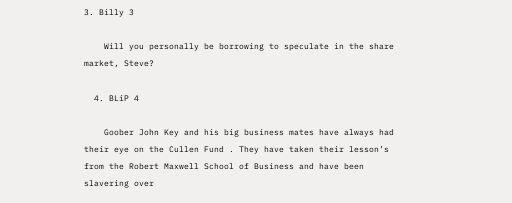3. Billy 3

    Will you personally be borrowing to speculate in the share market, Steve?

  4. BLiP 4

    Goober John Key and his big business mates have always had their eye on the Cullen Fund . They have taken their lesson’s from the Robert Maxwell School of Business and have been slavering over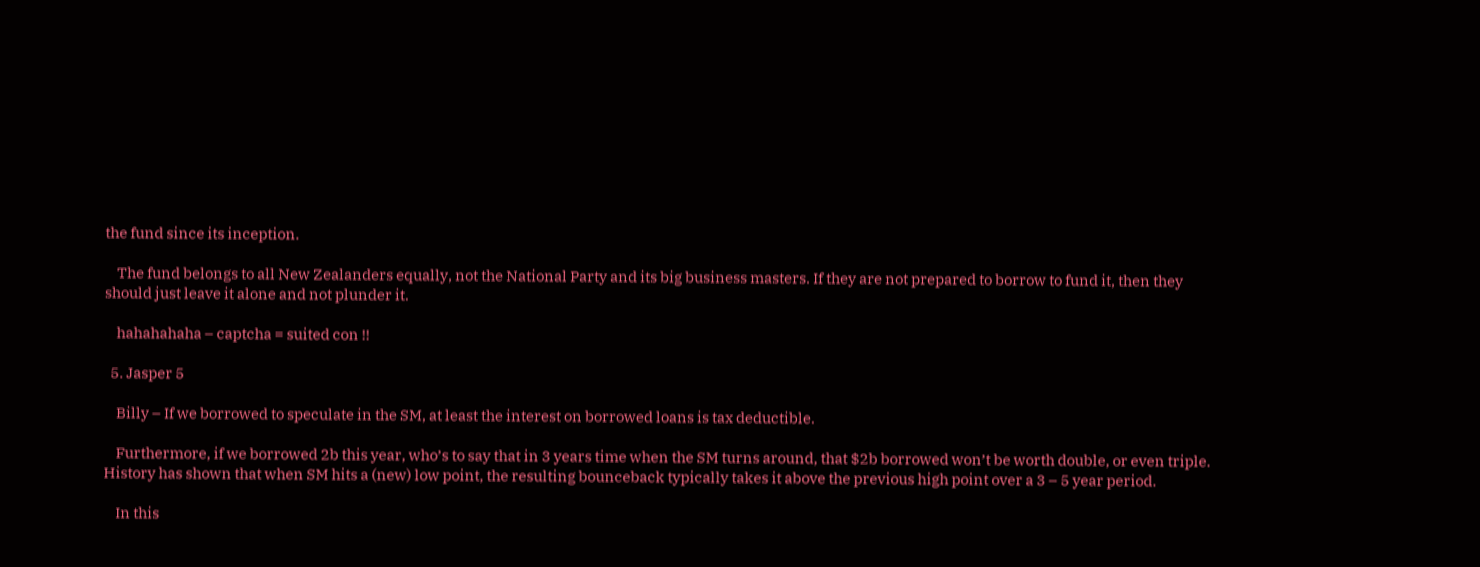the fund since its inception.

    The fund belongs to all New Zealanders equally, not the National Party and its big business masters. If they are not prepared to borrow to fund it, then they should just leave it alone and not plunder it.

    hahahahaha – captcha = suited con !!

  5. Jasper 5

    Billy – If we borrowed to speculate in the SM, at least the interest on borrowed loans is tax deductible.

    Furthermore, if we borrowed 2b this year, who’s to say that in 3 years time when the SM turns around, that $2b borrowed won’t be worth double, or even triple. History has shown that when SM hits a (new) low point, the resulting bounceback typically takes it above the previous high point over a 3 – 5 year period.

    In this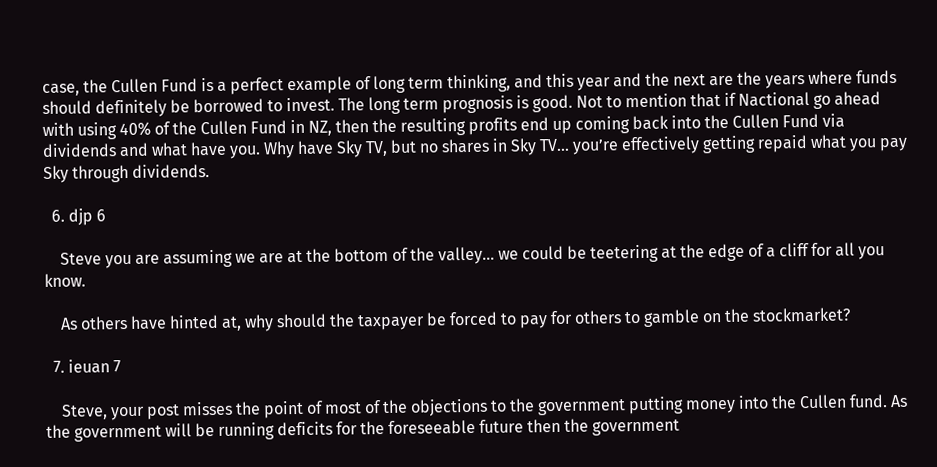case, the Cullen Fund is a perfect example of long term thinking, and this year and the next are the years where funds should definitely be borrowed to invest. The long term prognosis is good. Not to mention that if Nactional go ahead with using 40% of the Cullen Fund in NZ, then the resulting profits end up coming back into the Cullen Fund via dividends and what have you. Why have Sky TV, but no shares in Sky TV… you’re effectively getting repaid what you pay Sky through dividends.

  6. djp 6

    Steve you are assuming we are at the bottom of the valley… we could be teetering at the edge of a cliff for all you know.

    As others have hinted at, why should the taxpayer be forced to pay for others to gamble on the stockmarket?

  7. ieuan 7

    Steve, your post misses the point of most of the objections to the government putting money into the Cullen fund. As the government will be running deficits for the foreseeable future then the government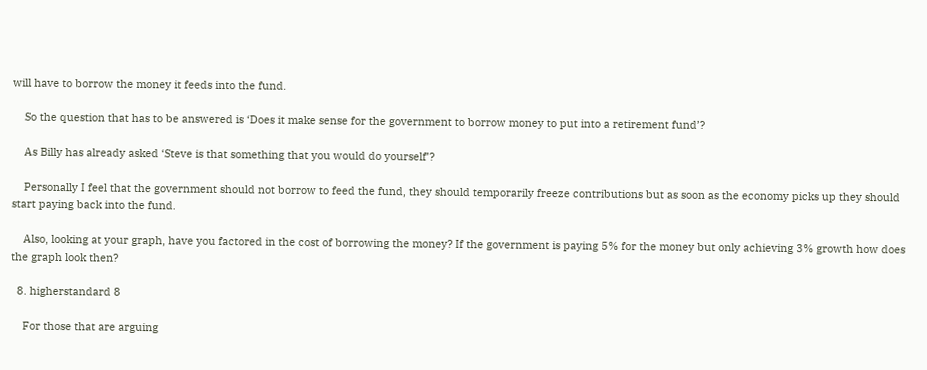will have to borrow the money it feeds into the fund.

    So the question that has to be answered is ‘Does it make sense for the government to borrow money to put into a retirement fund’?

    As Billy has already asked ‘Steve is that something that you would do yourself’?

    Personally I feel that the government should not borrow to feed the fund, they should temporarily freeze contributions but as soon as the economy picks up they should start paying back into the fund.

    Also, looking at your graph, have you factored in the cost of borrowing the money? If the government is paying 5% for the money but only achieving 3% growth how does the graph look then?

  8. higherstandard 8

    For those that are arguing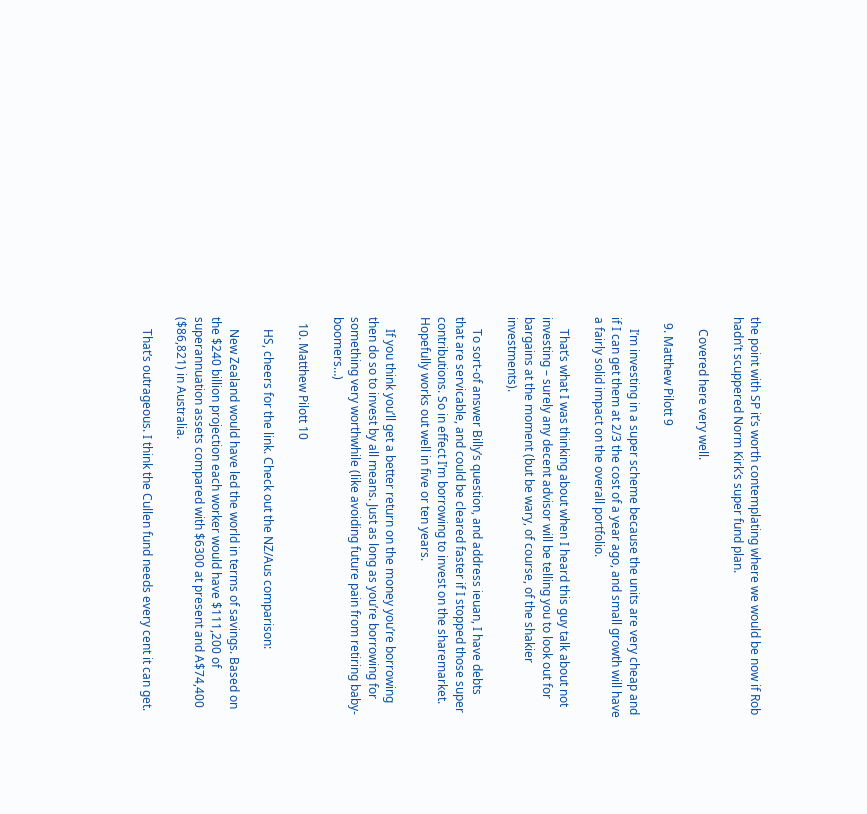the point with SP it’s worth contemplating where we would be now if Rob hadn’t scuppered Norm Kirk’s super fund plan.

    Covered here very well.

  9. Matthew Pilott 9

    I’m investing in a super scheme because the units are very cheap and if I can get them at 2/3 the cost of a year ago, and small growth will have a fairly solid impact on the overall portfolio.

    That’s what I was thinking about when I heard this guy talk about not investing – surely any decent advisor will be telling you to look out for bargains at the moment (but be wary, of course, of the shakier investments).

    To sort-of answer Billy’s question, and address ieuan, I have debts that are servicable, and could be cleared faster if I stopped those super contributions. So in effect I’m borrowing to invest on the sharemarket. Hopefully works out well in five or ten years.

    If you think you’ll get a better return on the money you’re borrowing then do so to invest by all means. Just as long as you’re borrowing for something very worthwhile (like avoiding future pain from retiring baby-boomers…)

  10. Matthew Pilott 10

    HS, cheers for the link. Check out the NZ/Aus comparison:

    New Zealand would have led the world in terms of savings. Based on the $240 billion projection each worker would have $111,200 of superannuation assets compared with $6300 at present and A$74,400 ($86,821) in Australia.

    That’s outrageous. I think the Cullen fund needs every cent it can get.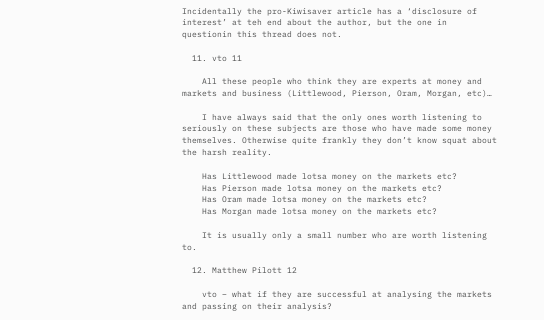Incidentally the pro-Kiwisaver article has a ‘disclosure of interest’ at teh end about the author, but the one in questionin this thread does not.

  11. vto 11

    All these people who think they are experts at money and markets and business (Littlewood, Pierson, Oram, Morgan, etc)…

    I have always said that the only ones worth listening to seriously on these subjects are those who have made some money themselves. Otherwise quite frankly they don’t know squat about the harsh reality.

    Has Littlewood made lotsa money on the markets etc?
    Has Pierson made lotsa money on the markets etc?
    Has Oram made lotsa money on the markets etc?
    Has Morgan made lotsa money on the markets etc?

    It is usually only a small number who are worth listening to.

  12. Matthew Pilott 12

    vto – what if they are successful at analysing the markets and passing on their analysis?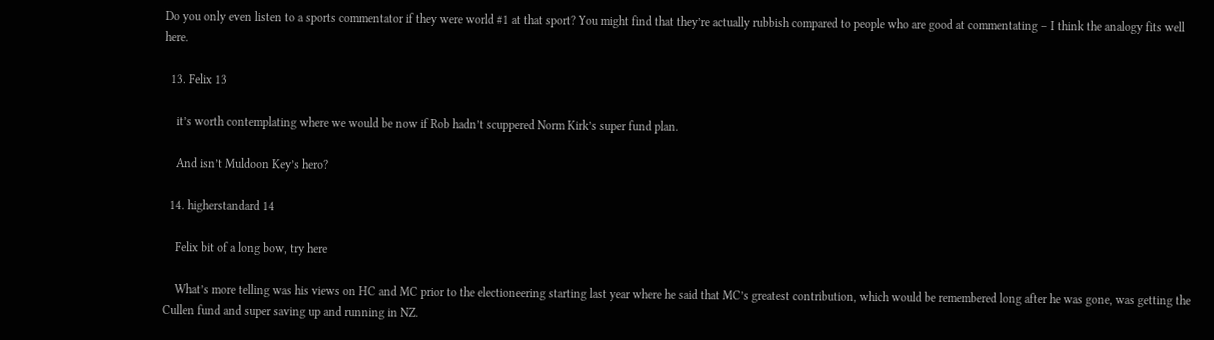Do you only even listen to a sports commentator if they were world #1 at that sport? You might find that they’re actually rubbish compared to people who are good at commentating – I think the analogy fits well here.

  13. Felix 13

    it’s worth contemplating where we would be now if Rob hadn’t scuppered Norm Kirk’s super fund plan.

    And isn’t Muldoon Key’s hero?

  14. higherstandard 14

    Felix bit of a long bow, try here

    What’s more telling was his views on HC and MC prior to the electioneering starting last year where he said that MC’s greatest contribution, which would be remembered long after he was gone, was getting the Cullen fund and super saving up and running in NZ.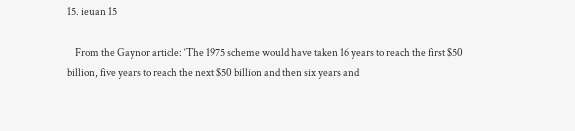15. ieuan 15

    From the Gaynor article: ‘The 1975 scheme would have taken 16 years to reach the first $50 billion, five years to reach the next $50 billion and then six years and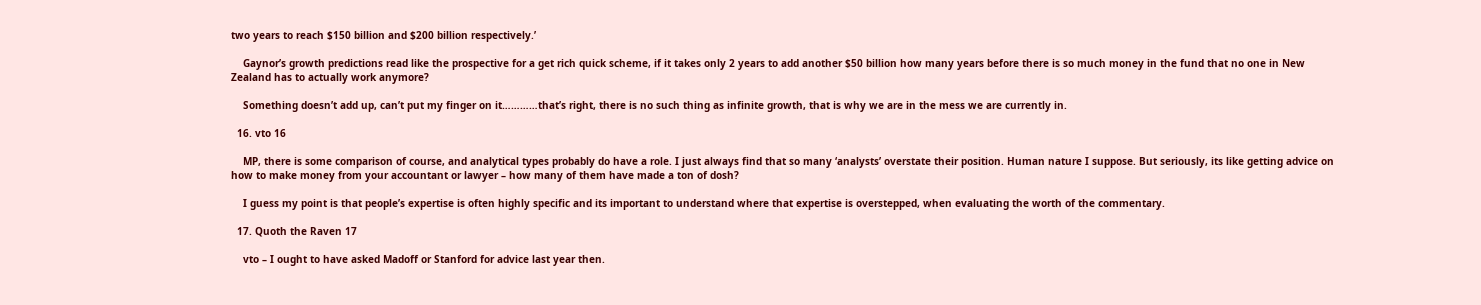two years to reach $150 billion and $200 billion respectively.’

    Gaynor’s growth predictions read like the prospective for a get rich quick scheme, if it takes only 2 years to add another $50 billion how many years before there is so much money in the fund that no one in New Zealand has to actually work anymore?

    Something doesn’t add up, can’t put my finger on it…………that’s right, there is no such thing as infinite growth, that is why we are in the mess we are currently in.

  16. vto 16

    MP, there is some comparison of course, and analytical types probably do have a role. I just always find that so many ‘analysts’ overstate their position. Human nature I suppose. But seriously, its like getting advice on how to make money from your accountant or lawyer – how many of them have made a ton of dosh?

    I guess my point is that people’s expertise is often highly specific and its important to understand where that expertise is overstepped, when evaluating the worth of the commentary.

  17. Quoth the Raven 17

    vto – I ought to have asked Madoff or Stanford for advice last year then.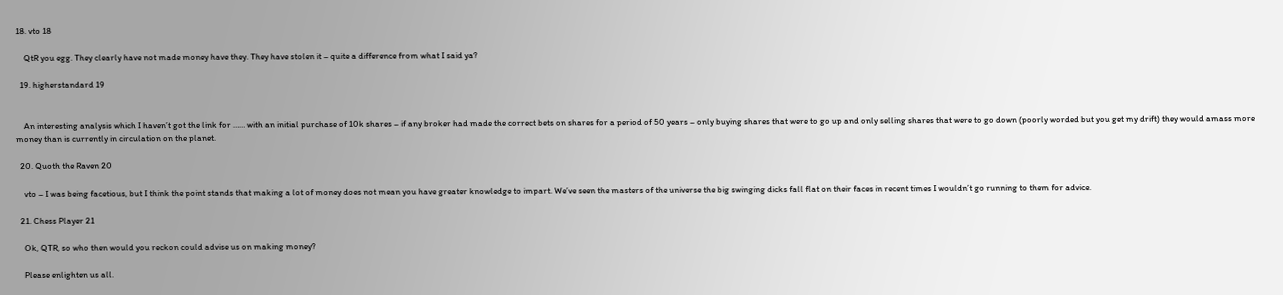18. vto 18

    QtR you egg. They clearly have not made money have they. They have stolen it – quite a difference from what I said ya?

  19. higherstandard 19


    An interesting analysis which I haven’t got the link for …… with an initial purchase of 10k shares – if any broker had made the correct bets on shares for a period of 50 years – only buying shares that were to go up and only selling shares that were to go down (poorly worded but you get my drift) they would amass more money than is currently in circulation on the planet.

  20. Quoth the Raven 20

    vto – I was being facetious, but I think the point stands that making a lot of money does not mean you have greater knowledge to impart. We’ve seen the masters of the universe the big swinging dicks fall flat on their faces in recent times I wouldn’t go running to them for advice.

  21. Chess Player 21

    Ok, QTR, so who then would you reckon could advise us on making money?

    Please enlighten us all.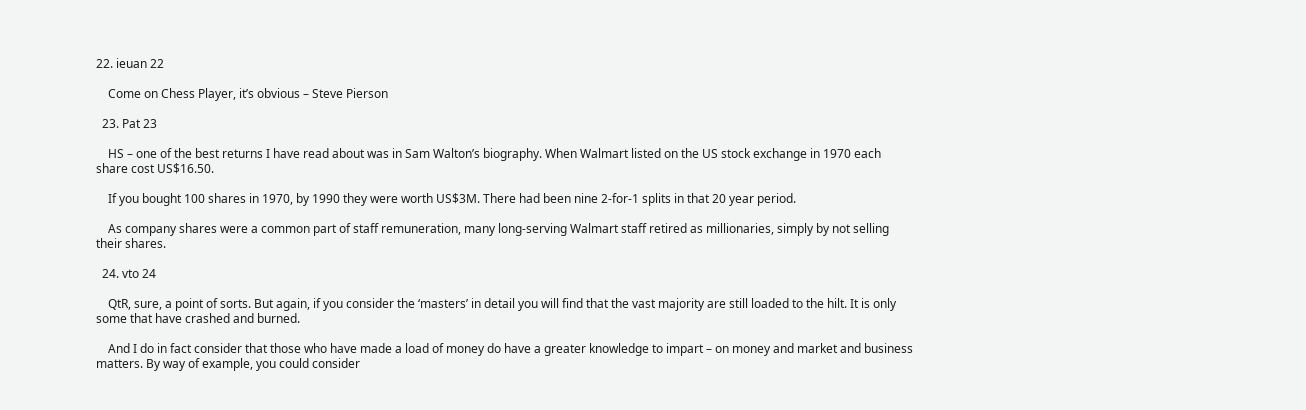22. ieuan 22

    Come on Chess Player, it’s obvious – Steve Pierson

  23. Pat 23

    HS – one of the best returns I have read about was in Sam Walton’s biography. When Walmart listed on the US stock exchange in 1970 each share cost US$16.50.

    If you bought 100 shares in 1970, by 1990 they were worth US$3M. There had been nine 2-for-1 splits in that 20 year period.

    As company shares were a common part of staff remuneration, many long-serving Walmart staff retired as millionaries, simply by not selling their shares.

  24. vto 24

    QtR, sure, a point of sorts. But again, if you consider the ‘masters’ in detail you will find that the vast majority are still loaded to the hilt. It is only some that have crashed and burned.

    And I do in fact consider that those who have made a load of money do have a greater knowledge to impart – on money and market and business matters. By way of example, you could consider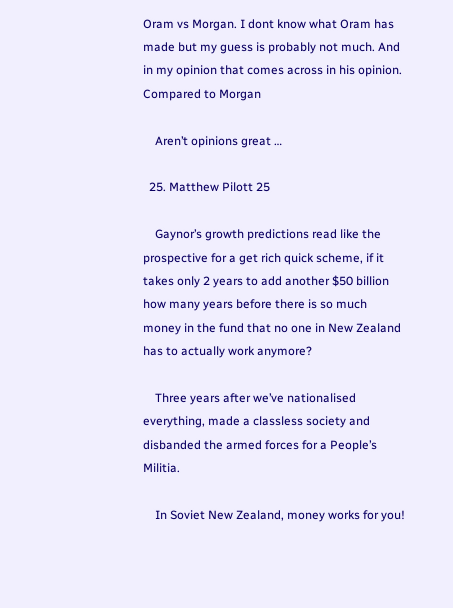Oram vs Morgan. I dont know what Oram has made but my guess is probably not much. And in my opinion that comes across in his opinion. Compared to Morgan

    Aren’t opinions great …

  25. Matthew Pilott 25

    Gaynor’s growth predictions read like the prospective for a get rich quick scheme, if it takes only 2 years to add another $50 billion how many years before there is so much money in the fund that no one in New Zealand has to actually work anymore?

    Three years after we’ve nationalised everything, made a classless society and disbanded the armed forces for a People’s Militia.

    In Soviet New Zealand, money works for you!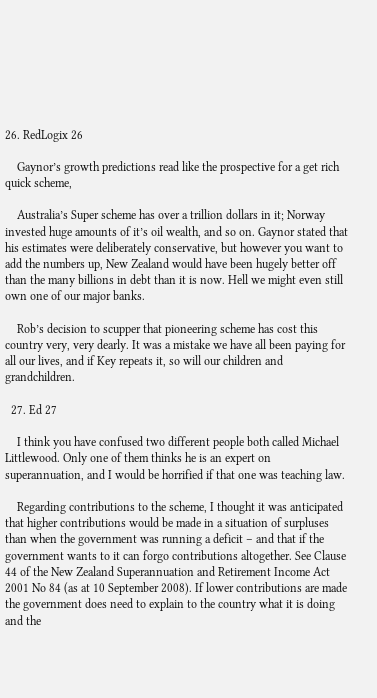26. RedLogix 26

    Gaynor’s growth predictions read like the prospective for a get rich quick scheme,

    Australia’s Super scheme has over a trillion dollars in it; Norway invested huge amounts of it’s oil wealth, and so on. Gaynor stated that his estimates were deliberately conservative, but however you want to add the numbers up, New Zealand would have been hugely better off than the many billions in debt than it is now. Hell we might even still own one of our major banks.

    Rob’s decision to scupper that pioneering scheme has cost this country very, very dearly. It was a mistake we have all been paying for all our lives, and if Key repeats it, so will our children and grandchildren.

  27. Ed 27

    I think you have confused two different people both called Michael Littlewood. Only one of them thinks he is an expert on superannuation, and I would be horrified if that one was teaching law.

    Regarding contributions to the scheme, I thought it was anticipated that higher contributions would be made in a situation of surpluses than when the government was running a deficit – and that if the government wants to it can forgo contributions altogether. See Clause 44 of the New Zealand Superannuation and Retirement Income Act 2001 No 84 (as at 10 September 2008). If lower contributions are made the government does need to explain to the country what it is doing and the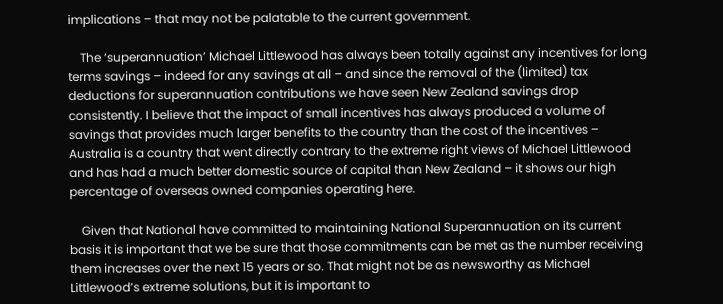implications – that may not be palatable to the current government.

    The ‘superannuation’ Michael Littlewood has always been totally against any incentives for long terms savings – indeed for any savings at all – and since the removal of the (limited) tax deductions for superannuation contributions we have seen New Zealand savings drop consistently. I believe that the impact of small incentives has always produced a volume of savings that provides much larger benefits to the country than the cost of the incentives – Australia is a country that went directly contrary to the extreme right views of Michael Littlewood and has had a much better domestic source of capital than New Zealand – it shows our high percentage of overseas owned companies operating here.

    Given that National have committed to maintaining National Superannuation on its current basis it is important that we be sure that those commitments can be met as the number receiving them increases over the next 15 years or so. That might not be as newsworthy as Michael Littlewood’s extreme solutions, but it is important to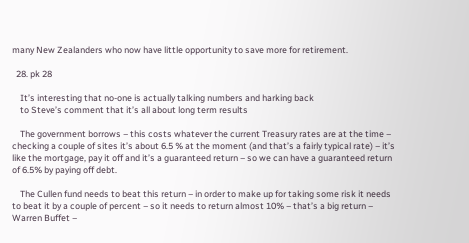many New Zealanders who now have little opportunity to save more for retirement.

  28. pk 28

    It’s interesting that no-one is actually talking numbers and harking back
    to Steve’s comment that it’s all about long term results

    The government borrows – this costs whatever the current Treasury rates are at the time – checking a couple of sites it’s about 6.5 % at the moment (and that’s a fairly typical rate) – it’s like the mortgage, pay it off and it’s a guaranteed return – so we can have a guaranteed return of 6.5% by paying off debt.

    The Cullen fund needs to beat this return – in order to make up for taking some risk it needs to beat it by a couple of percent – so it needs to return almost 10% – that’s a big return – Warren Buffet –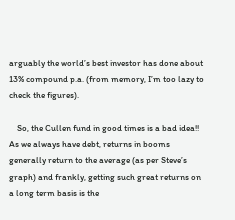arguably the world’s best investor has done about 13% compound p.a. (from memory, I’m too lazy to check the figures).

    So, the Cullen fund in good times is a bad idea!! As we always have debt, returns in booms generally return to the average (as per Steve’s graph) and frankly, getting such great returns on a long term basis is the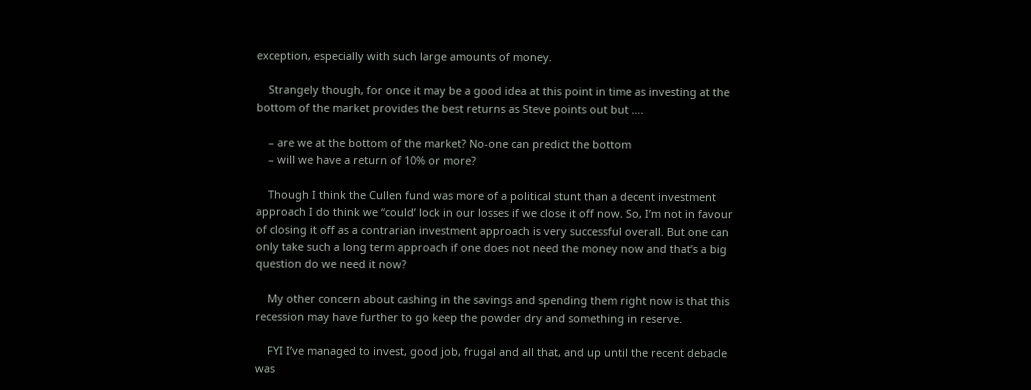exception, especially with such large amounts of money.

    Strangely though, for once it may be a good idea at this point in time as investing at the bottom of the market provides the best returns as Steve points out but ….

    – are we at the bottom of the market? No-one can predict the bottom
    – will we have a return of 10% or more?

    Though I think the Cullen fund was more of a political stunt than a decent investment approach I do think we “could’ lock in our losses if we close it off now. So, I’m not in favour of closing it off as a contrarian investment approach is very successful overall. But one can only take such a long term approach if one does not need the money now and that’s a big question do we need it now?

    My other concern about cashing in the savings and spending them right now is that this recession may have further to go keep the powder dry and something in reserve.

    FYI I’ve managed to invest, good job, frugal and all that, and up until the recent debacle was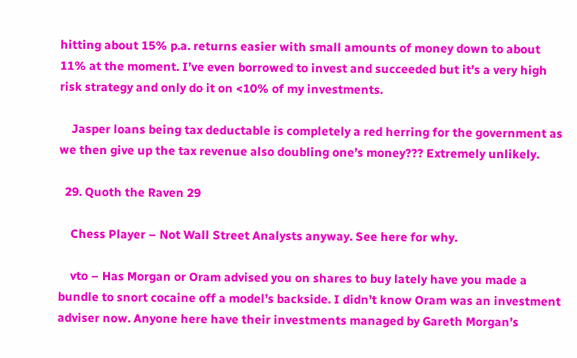hitting about 15% p.a. returns easier with small amounts of money down to about 11% at the moment. I’ve even borrowed to invest and succeeded but it’s a very high risk strategy and only do it on <10% of my investments.

    Jasper loans being tax deductable is completely a red herring for the government as we then give up the tax revenue also doubling one’s money??? Extremely unlikely.

  29. Quoth the Raven 29

    Chess Player – Not Wall Street Analysts anyway. See here for why.

    vto – Has Morgan or Oram advised you on shares to buy lately have you made a bundle to snort cocaine off a model’s backside. I didn’t know Oram was an investment adviser now. Anyone here have their investments managed by Gareth Morgan’s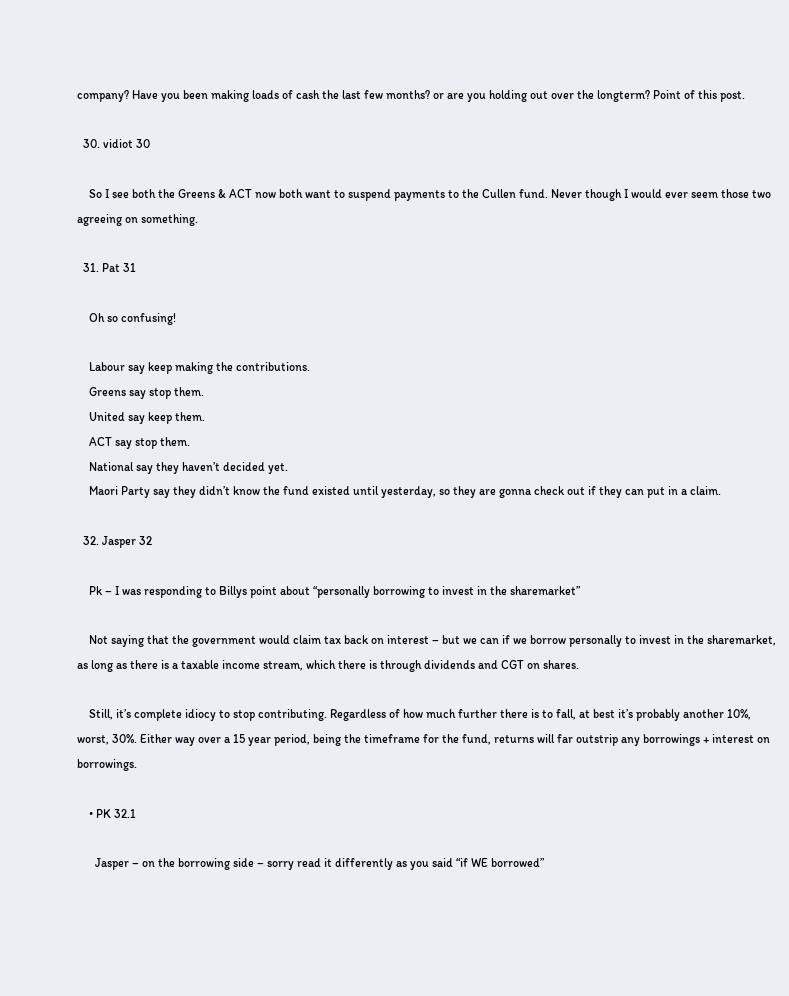company? Have you been making loads of cash the last few months? or are you holding out over the longterm? Point of this post.

  30. vidiot 30

    So I see both the Greens & ACT now both want to suspend payments to the Cullen fund. Never though I would ever seem those two agreeing on something.

  31. Pat 31

    Oh so confusing!

    Labour say keep making the contributions.
    Greens say stop them.
    United say keep them.
    ACT say stop them.
    National say they haven’t decided yet.
    Maori Party say they didn’t know the fund existed until yesterday, so they are gonna check out if they can put in a claim.

  32. Jasper 32

    Pk – I was responding to Billys point about “personally borrowing to invest in the sharemarket”

    Not saying that the government would claim tax back on interest – but we can if we borrow personally to invest in the sharemarket, as long as there is a taxable income stream, which there is through dividends and CGT on shares.

    Still, it’s complete idiocy to stop contributing. Regardless of how much further there is to fall, at best it’s probably another 10%, worst, 30%. Either way over a 15 year period, being the timeframe for the fund, returns will far outstrip any borrowings + interest on borrowings.

    • PK 32.1

      Jasper – on the borrowing side – sorry read it differently as you said “if WE borrowed”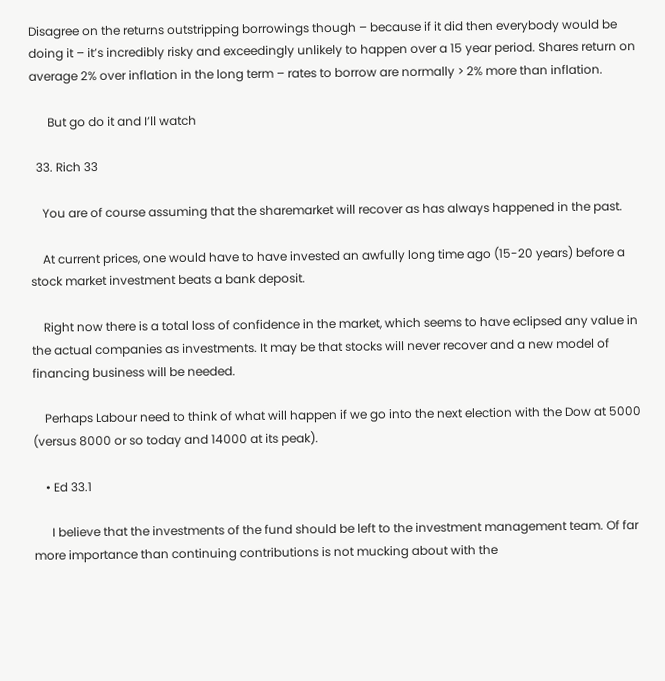Disagree on the returns outstripping borrowings though – because if it did then everybody would be doing it – it’s incredibly risky and exceedingly unlikely to happen over a 15 year period. Shares return on average 2% over inflation in the long term – rates to borrow are normally > 2% more than inflation.

      But go do it and I’ll watch

  33. Rich 33

    You are of course assuming that the sharemarket will recover as has always happened in the past.

    At current prices, one would have to have invested an awfully long time ago (15-20 years) before a stock market investment beats a bank deposit.

    Right now there is a total loss of confidence in the market, which seems to have eclipsed any value in the actual companies as investments. It may be that stocks will never recover and a new model of financing business will be needed.

    Perhaps Labour need to think of what will happen if we go into the next election with the Dow at 5000 (versus 8000 or so today and 14000 at its peak).

    • Ed 33.1

      I believe that the investments of the fund should be left to the investment management team. Of far more importance than continuing contributions is not mucking about with the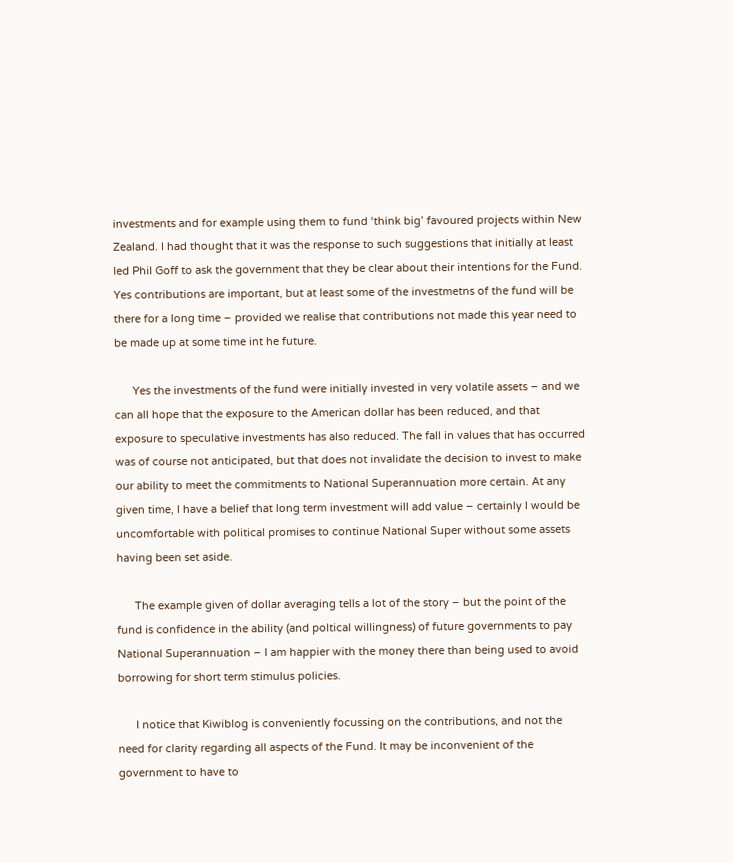investments and for example using them to fund ‘think big’ favoured projects within New Zealand. I had thought that it was the response to such suggestions that initially at least led Phil Goff to ask the government that they be clear about their intentions for the Fund. Yes contributions are important, but at least some of the investmetns of the fund will be there for a long time – provided we realise that contributions not made this year need to be made up at some time int he future.

      Yes the investments of the fund were initially invested in very volatile assets – and we can all hope that the exposure to the American dollar has been reduced, and that exposure to speculative investments has also reduced. The fall in values that has occurred was of course not anticipated, but that does not invalidate the decision to invest to make our ability to meet the commitments to National Superannuation more certain. At any given time, I have a belief that long term investment will add value – certainly I would be uncomfortable with political promises to continue National Super without some assets having been set aside.

      The example given of dollar averaging tells a lot of the story – but the point of the fund is confidence in the ability (and poltical willingness) of future governments to pay National Superannuation – I am happier with the money there than being used to avoid borrowing for short term stimulus policies.

      I notice that Kiwiblog is conveniently focussing on the contributions, and not the need for clarity regarding all aspects of the Fund. It may be inconvenient of the government to have to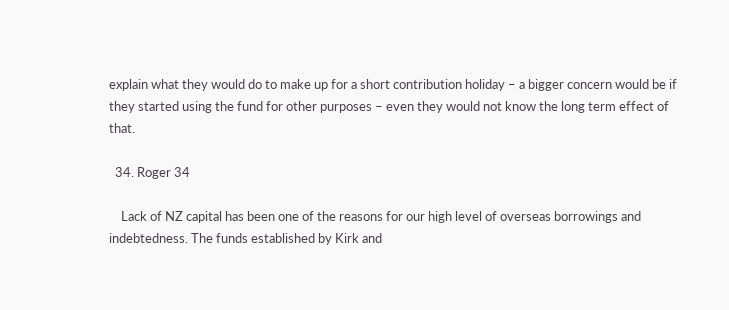explain what they would do to make up for a short contribution holiday – a bigger concern would be if they started using the fund for other purposes – even they would not know the long term effect of that.

  34. Roger 34

    Lack of NZ capital has been one of the reasons for our high level of overseas borrowings and indebtedness. The funds established by Kirk and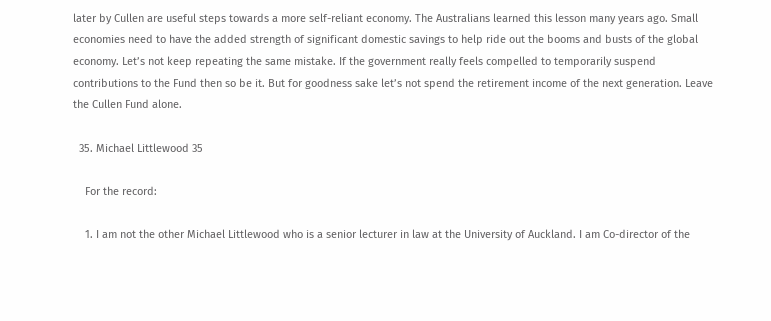later by Cullen are useful steps towards a more self-reliant economy. The Australians learned this lesson many years ago. Small economies need to have the added strength of significant domestic savings to help ride out the booms and busts of the global economy. Let’s not keep repeating the same mistake. If the government really feels compelled to temporarily suspend contributions to the Fund then so be it. But for goodness sake let’s not spend the retirement income of the next generation. Leave the Cullen Fund alone.

  35. Michael Littlewood 35

    For the record:

    1. I am not the other Michael Littlewood who is a senior lecturer in law at the University of Auckland. I am Co-director of the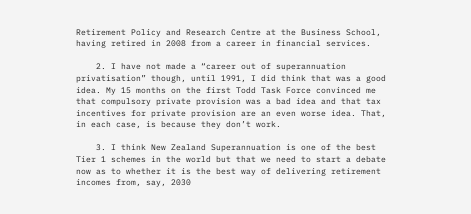Retirement Policy and Research Centre at the Business School, having retired in 2008 from a career in financial services.

    2. I have not made a “career out of superannuation privatisation” though, until 1991, I did think that was a good idea. My 15 months on the first Todd Task Force convinced me that compulsory private provision was a bad idea and that tax incentives for private provision are an even worse idea. That, in each case, is because they don’t work.

    3. I think New Zealand Superannuation is one of the best Tier 1 schemes in the world but that we need to start a debate now as to whether it is the best way of delivering retirement incomes from, say, 2030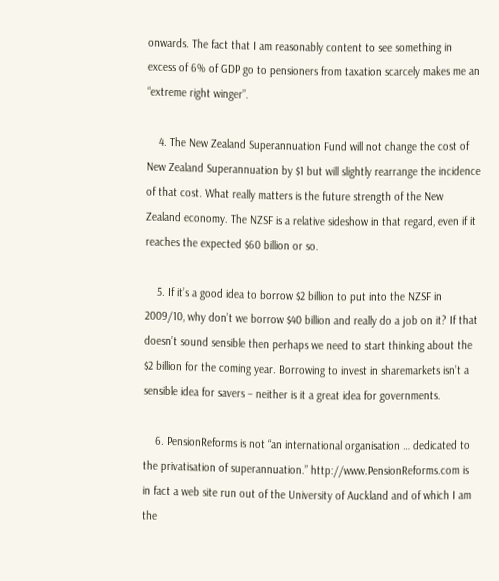onwards. The fact that I am reasonably content to see something in excess of 6% of GDP go to pensioners from taxation scarcely makes me an “extreme right winger”.

    4. The New Zealand Superannuation Fund will not change the cost of New Zealand Superannuation by $1 but will slightly rearrange the incidence of that cost. What really matters is the future strength of the New Zealand economy. The NZSF is a relative sideshow in that regard, even if it reaches the expected $60 billion or so.

    5. If it’s a good idea to borrow $2 billion to put into the NZSF in 2009/10, why don’t we borrow $40 billion and really do a job on it? If that doesn’t sound sensible then perhaps we need to start thinking about the $2 billion for the coming year. Borrowing to invest in sharemarkets isn’t a sensible idea for savers – neither is it a great idea for governments.

    6. PensionReforms is not “an international organisation … dedicated to the privatisation of superannuation.” http://www.PensionReforms.com is in fact a web site run out of the University of Auckland and of which I am the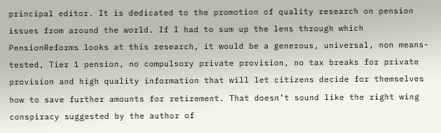principal editor. It is dedicated to the promotion of quality research on pension issues from around the world. If I had to sum up the lens through which PensionReforms looks at this research, it would be a generous, universal, non means-tested, Tier 1 pension, no compulsory private provision, no tax breaks for private provision and high quality information that will let citizens decide for themselves how to save further amounts for retirement. That doesn’t sound like the right wing conspiracy suggested by the author of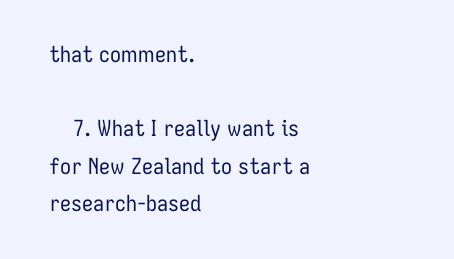that comment.

    7. What I really want is for New Zealand to start a research-based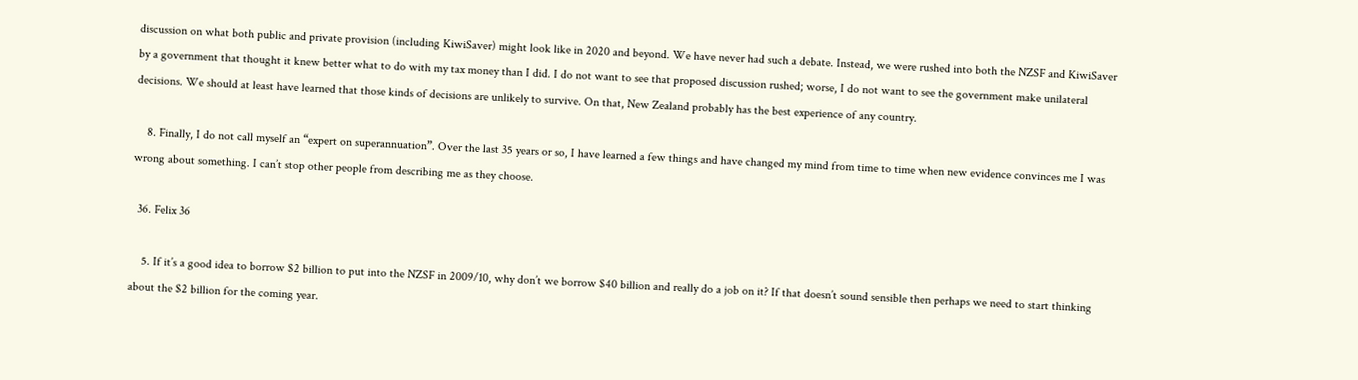discussion on what both public and private provision (including KiwiSaver) might look like in 2020 and beyond. We have never had such a debate. Instead, we were rushed into both the NZSF and KiwiSaver by a government that thought it knew better what to do with my tax money than I did. I do not want to see that proposed discussion rushed; worse, I do not want to see the government make unilateral decisions. We should at least have learned that those kinds of decisions are unlikely to survive. On that, New Zealand probably has the best experience of any country.

    8. Finally, I do not call myself an “expert on superannuation”. Over the last 35 years or so, I have learned a few things and have changed my mind from time to time when new evidence convinces me I was wrong about something. I can’t stop other people from describing me as they choose.

  36. Felix 36

    5. If it’s a good idea to borrow $2 billion to put into the NZSF in 2009/10, why don’t we borrow $40 billion and really do a job on it? If that doesn’t sound sensible then perhaps we need to start thinking about the $2 billion for the coming year.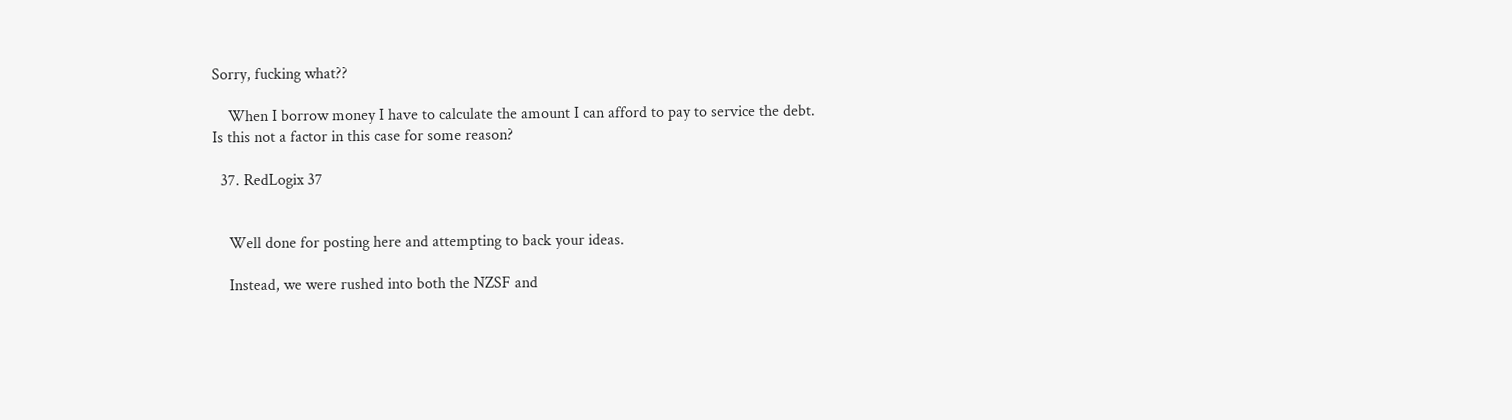Sorry, fucking what??

    When I borrow money I have to calculate the amount I can afford to pay to service the debt. Is this not a factor in this case for some reason?

  37. RedLogix 37


    Well done for posting here and attempting to back your ideas.

    Instead, we were rushed into both the NZSF and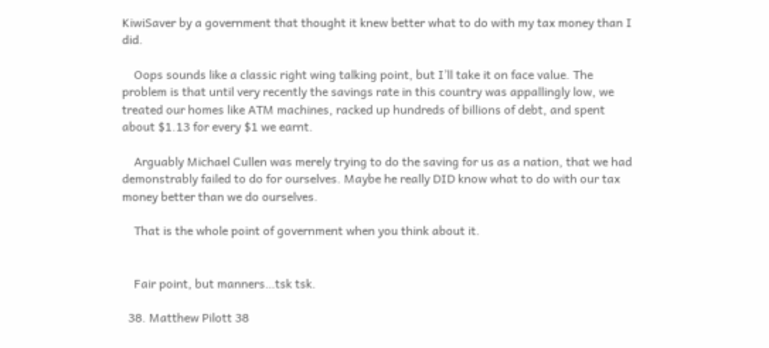KiwiSaver by a government that thought it knew better what to do with my tax money than I did.

    Oops sounds like a classic right wing talking point, but I’ll take it on face value. The problem is that until very recently the savings rate in this country was appallingly low, we treated our homes like ATM machines, racked up hundreds of billions of debt, and spent about $1.13 for every $1 we earnt.

    Arguably Michael Cullen was merely trying to do the saving for us as a nation, that we had demonstrably failed to do for ourselves. Maybe he really DID know what to do with our tax money better than we do ourselves.

    That is the whole point of government when you think about it.


    Fair point, but manners…tsk tsk.

  38. Matthew Pilott 38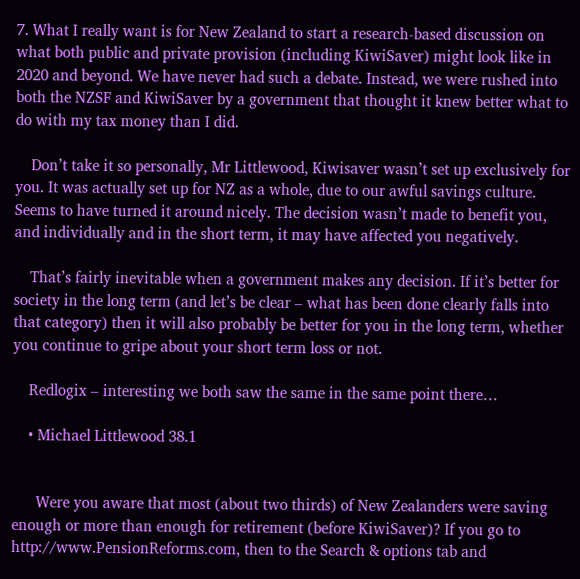7. What I really want is for New Zealand to start a research-based discussion on what both public and private provision (including KiwiSaver) might look like in 2020 and beyond. We have never had such a debate. Instead, we were rushed into both the NZSF and KiwiSaver by a government that thought it knew better what to do with my tax money than I did.

    Don’t take it so personally, Mr Littlewood, Kiwisaver wasn’t set up exclusively for you. It was actually set up for NZ as a whole, due to our awful savings culture. Seems to have turned it around nicely. The decision wasn’t made to benefit you, and individually and in the short term, it may have affected you negatively.

    That’s fairly inevitable when a government makes any decision. If it’s better for society in the long term (and let’s be clear – what has been done clearly falls into that category) then it will also probably be better for you in the long term, whether you continue to gripe about your short term loss or not.

    Redlogix – interesting we both saw the same in the same point there…

    • Michael Littlewood 38.1


      Were you aware that most (about two thirds) of New Zealanders were saving enough or more than enough for retirement (before KiwiSaver)? If you go to http://www.PensionReforms.com, then to the Search & options tab and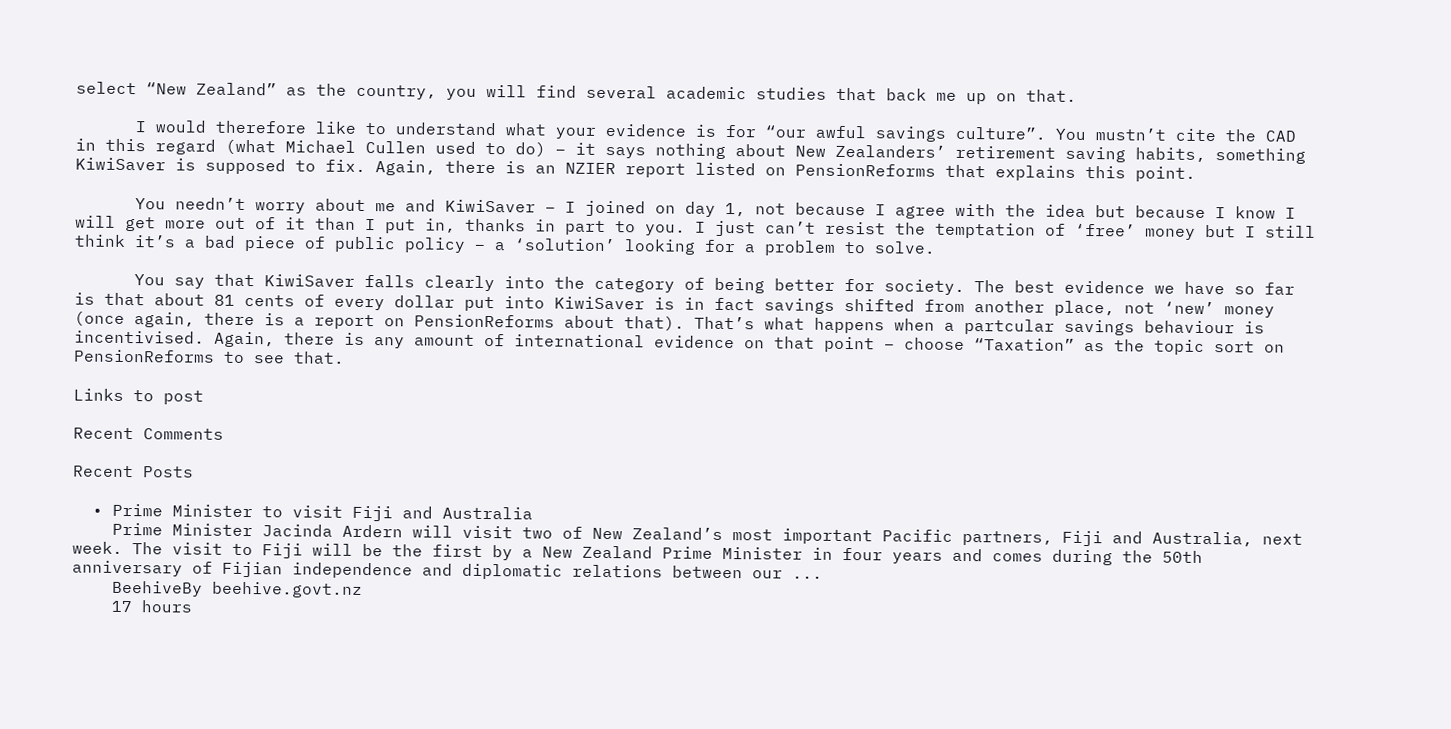select “New Zealand” as the country, you will find several academic studies that back me up on that.

      I would therefore like to understand what your evidence is for “our awful savings culture”. You mustn’t cite the CAD in this regard (what Michael Cullen used to do) – it says nothing about New Zealanders’ retirement saving habits, something KiwiSaver is supposed to fix. Again, there is an NZIER report listed on PensionReforms that explains this point.

      You needn’t worry about me and KiwiSaver – I joined on day 1, not because I agree with the idea but because I know I will get more out of it than I put in, thanks in part to you. I just can’t resist the temptation of ‘free’ money but I still think it’s a bad piece of public policy – a ‘solution’ looking for a problem to solve.

      You say that KiwiSaver falls clearly into the category of being better for society. The best evidence we have so far is that about 81 cents of every dollar put into KiwiSaver is in fact savings shifted from another place, not ‘new’ money (once again, there is a report on PensionReforms about that). That’s what happens when a partcular savings behaviour is incentivised. Again, there is any amount of international evidence on that point – choose “Taxation” as the topic sort on PensionReforms to see that.

Links to post

Recent Comments

Recent Posts

  • Prime Minister to visit Fiji and Australia
    Prime Minister Jacinda Ardern will visit two of New Zealand’s most important Pacific partners, Fiji and Australia, next week. The visit to Fiji will be the first by a New Zealand Prime Minister in four years and comes during the 50th anniversary of Fijian independence and diplomatic relations between our ...
    BeehiveBy beehive.govt.nz
    17 hours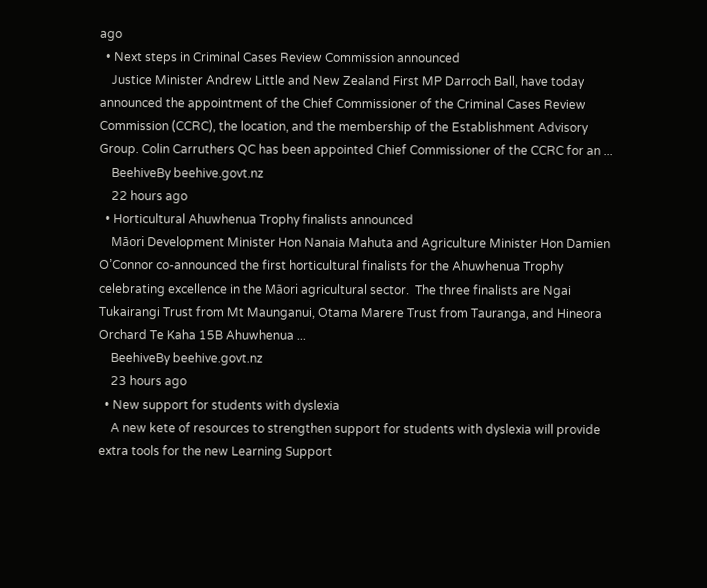ago
  • Next steps in Criminal Cases Review Commission announced
    Justice Minister Andrew Little and New Zealand First MP Darroch Ball, have today announced the appointment of the Chief Commissioner of the Criminal Cases Review Commission (CCRC), the location, and the membership of the Establishment Advisory Group. Colin Carruthers QC has been appointed Chief Commissioner of the CCRC for an ...
    BeehiveBy beehive.govt.nz
    22 hours ago
  • Horticultural Ahuwhenua Trophy finalists announced
    Māori Development Minister Hon Nanaia Mahuta and Agriculture Minister Hon Damien O’Connor co-announced the first horticultural finalists for the Ahuwhenua Trophy celebrating excellence in the Māori agricultural sector.  The three finalists are Ngai Tukairangi Trust from Mt Maunganui, Otama Marere Trust from Tauranga, and Hineora Orchard Te Kaha 15B Ahuwhenua ...
    BeehiveBy beehive.govt.nz
    23 hours ago
  • New support for students with dyslexia
    A new kete of resources to strengthen support for students with dyslexia will provide extra tools for the new Learning Support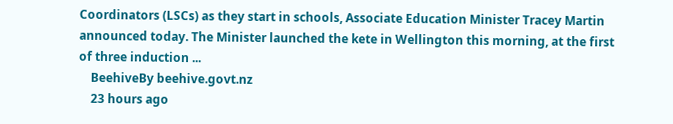Coordinators (LSCs) as they start in schools, Associate Education Minister Tracey Martin announced today. The Minister launched the kete in Wellington this morning, at the first of three induction ...
    BeehiveBy beehive.govt.nz
    23 hours ago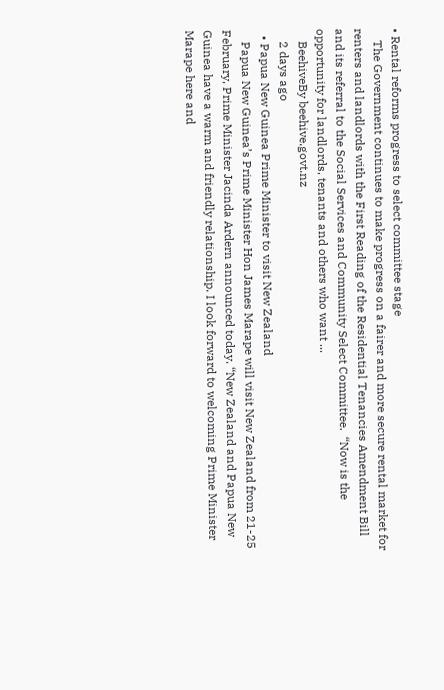• Rental reforms progress to select committee stage
    The Government continues to make progress on a fairer and more secure rental market for renters and landlords with the First Reading of the Residential Tenancies Amendment Bill and its referral to the Social Services and Community Select Committee.  “Now is the opportunity for landlords, tenants and others who want ...
    BeehiveBy beehive.govt.nz
    2 days ago
  • Papua New Guinea Prime Minister to visit New Zealand
    Papua New Guinea’s Prime Minister Hon James Marape will visit New Zealand from 21-25 February, Prime Minister Jacinda Ardern announced today. “New Zealand and Papua New Guinea have a warm and friendly relationship. I look forward to welcoming Prime Minister Marape here and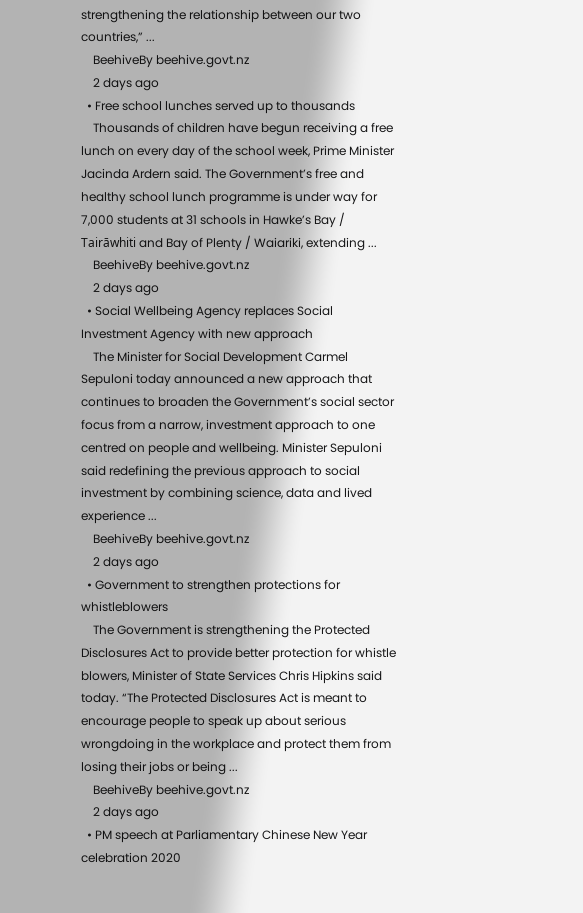strengthening the relationship between our two countries,” ...
    BeehiveBy beehive.govt.nz
    2 days ago
  • Free school lunches served up to thousands
    Thousands of children have begun receiving a free lunch on every day of the school week, Prime Minister Jacinda Ardern said. The Government’s free and healthy school lunch programme is under way for 7,000 students at 31 schools in Hawke’s Bay / Tairāwhiti and Bay of Plenty / Waiariki, extending ...
    BeehiveBy beehive.govt.nz
    2 days ago
  • Social Wellbeing Agency replaces Social Investment Agency with new approach
    The Minister for Social Development Carmel Sepuloni today announced a new approach that continues to broaden the Government’s social sector focus from a narrow, investment approach to one centred on people and wellbeing. Minister Sepuloni said redefining the previous approach to social investment by combining science, data and lived experience ...
    BeehiveBy beehive.govt.nz
    2 days ago
  • Government to strengthen protections for whistleblowers
    The Government is strengthening the Protected Disclosures Act to provide better protection for whistle blowers, Minister of State Services Chris Hipkins said today. “The Protected Disclosures Act is meant to encourage people to speak up about serious wrongdoing in the workplace and protect them from losing their jobs or being ...
    BeehiveBy beehive.govt.nz
    2 days ago
  • PM speech at Parliamentary Chinese New Year celebration 2020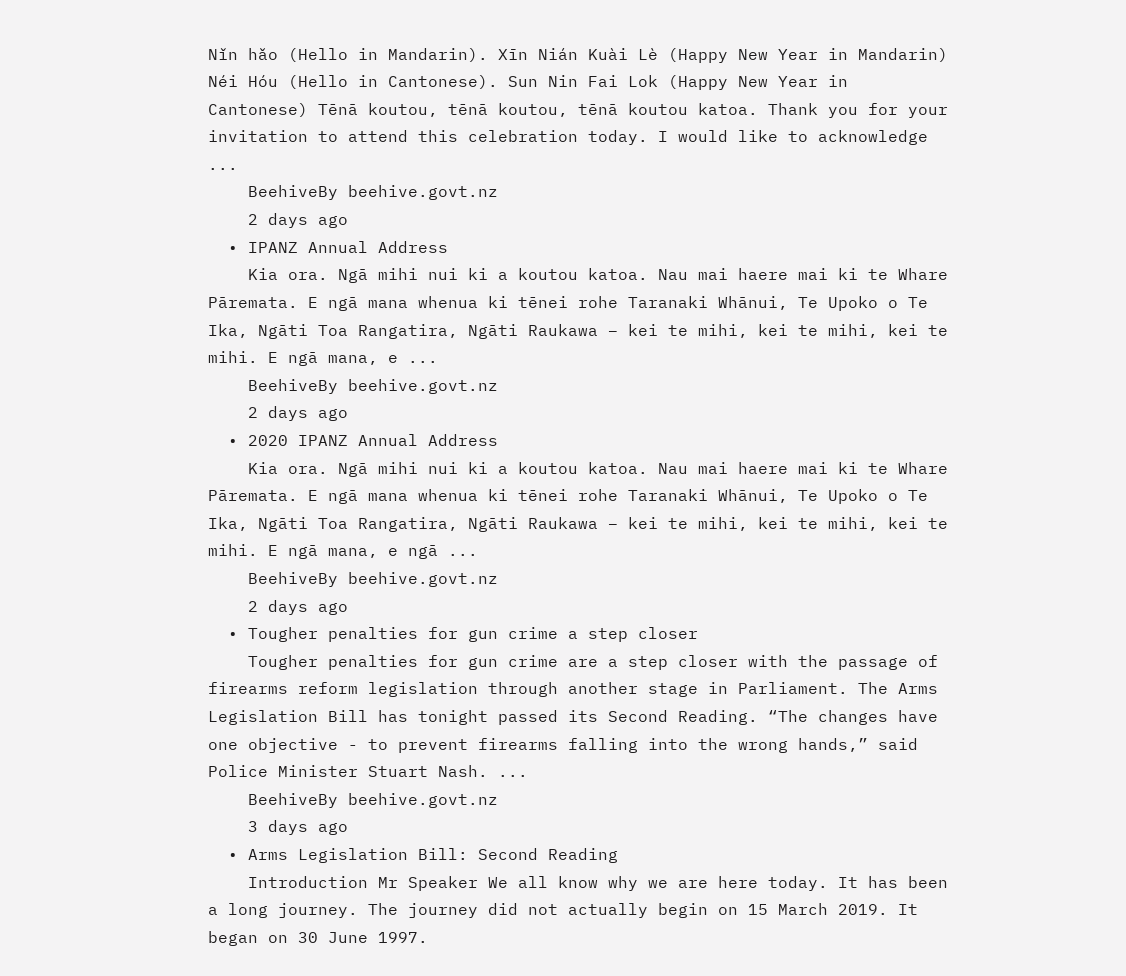Nǐn hǎo (Hello in Mandarin). Xīn Nián Kuài Lè (Happy New Year in Mandarin) Néi Hóu (Hello in Cantonese). Sun Nin Fai Lok (Happy New Year in Cantonese) Tēnā koutou, tēnā koutou, tēnā koutou katoa. Thank you for your invitation to attend this celebration today. I would like to acknowledge ...
    BeehiveBy beehive.govt.nz
    2 days ago
  • IPANZ Annual Address
    Kia ora. Ngā mihi nui ki a koutou katoa. Nau mai haere mai ki te Whare Pāremata. E ngā mana whenua ki tēnei rohe Taranaki Whānui, Te Upoko o Te Ika, Ngāti Toa Rangatira, Ngāti Raukawa – kei te mihi, kei te mihi, kei te mihi. E ngā mana, e ...
    BeehiveBy beehive.govt.nz
    2 days ago
  • 2020 IPANZ Annual Address
    Kia ora. Ngā mihi nui ki a koutou katoa. Nau mai haere mai ki te Whare Pāremata. E ngā mana whenua ki tēnei rohe Taranaki Whānui, Te Upoko o Te Ika, Ngāti Toa Rangatira, Ngāti Raukawa – kei te mihi, kei te mihi, kei te mihi. E ngā mana, e ngā ...
    BeehiveBy beehive.govt.nz
    2 days ago
  • Tougher penalties for gun crime a step closer
    Tougher penalties for gun crime are a step closer with the passage of firearms reform legislation through another stage in Parliament. The Arms Legislation Bill has tonight passed its Second Reading. “The changes have one objective - to prevent firearms falling into the wrong hands,” said Police Minister Stuart Nash. ...
    BeehiveBy beehive.govt.nz
    3 days ago
  • Arms Legislation Bill: Second Reading
    Introduction Mr Speaker We all know why we are here today. It has been a long journey. The journey did not actually begin on 15 March 2019. It began on 30 June 1997.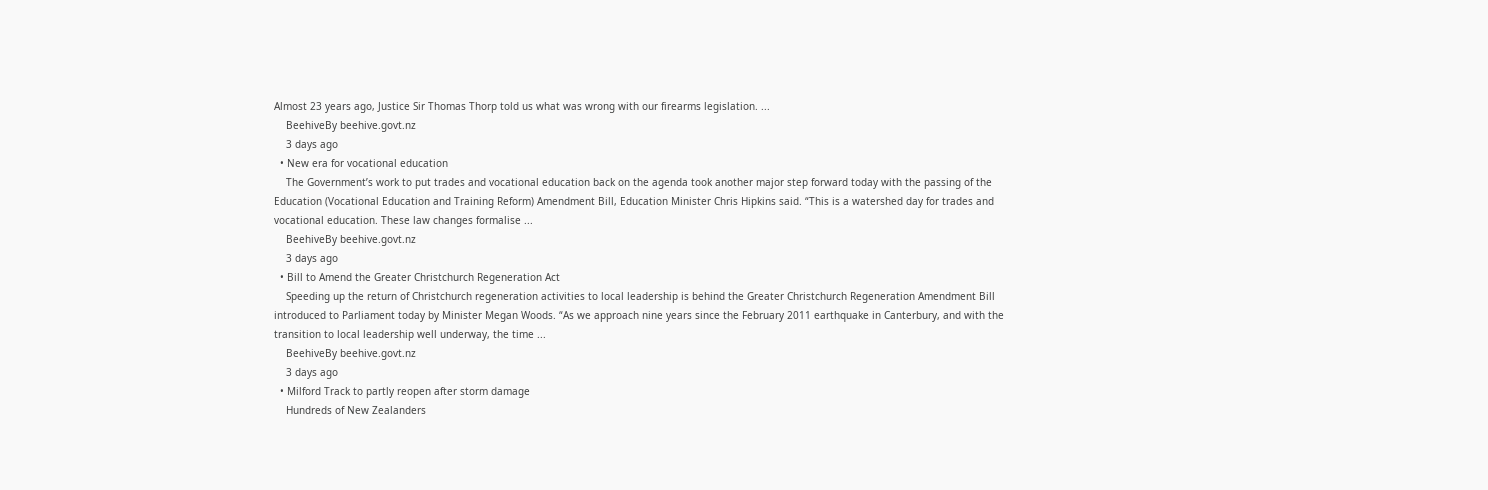Almost 23 years ago, Justice Sir Thomas Thorp told us what was wrong with our firearms legislation. ...
    BeehiveBy beehive.govt.nz
    3 days ago
  • New era for vocational education
    The Government’s work to put trades and vocational education back on the agenda took another major step forward today with the passing of the Education (Vocational Education and Training Reform) Amendment Bill, Education Minister Chris Hipkins said. “This is a watershed day for trades and vocational education. These law changes formalise ...
    BeehiveBy beehive.govt.nz
    3 days ago
  • Bill to Amend the Greater Christchurch Regeneration Act
    Speeding up the return of Christchurch regeneration activities to local leadership is behind the Greater Christchurch Regeneration Amendment Bill introduced to Parliament today by Minister Megan Woods. “As we approach nine years since the February 2011 earthquake in Canterbury, and with the transition to local leadership well underway, the time ...
    BeehiveBy beehive.govt.nz
    3 days ago
  • Milford Track to partly reopen after storm damage
    Hundreds of New Zealanders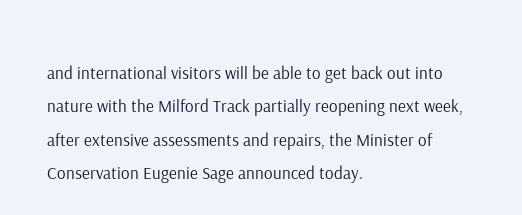and international visitors will be able to get back out into nature with the Milford Track partially reopening next week, after extensive assessments and repairs, the Minister of Conservation Eugenie Sage announced today.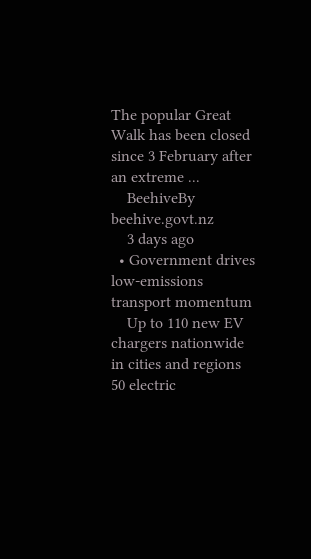The popular Great Walk has been closed since 3 February after an extreme ...
    BeehiveBy beehive.govt.nz
    3 days ago
  • Government drives low-emissions transport momentum
    Up to 110 new EV chargers nationwide in cities and regions 50 electric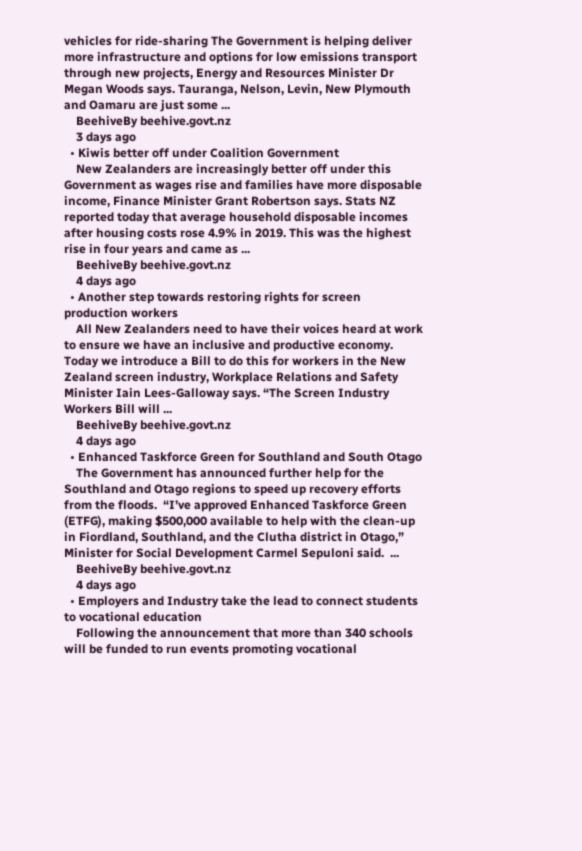vehicles for ride-sharing The Government is helping deliver more infrastructure and options for low emissions transport through new projects, Energy and Resources Minister Dr Megan Woods says. Tauranga, Nelson, Levin, New Plymouth and Oamaru are just some ...
    BeehiveBy beehive.govt.nz
    3 days ago
  • Kiwis better off under Coalition Government
    New Zealanders are increasingly better off under this Government as wages rise and families have more disposable income, Finance Minister Grant Robertson says. Stats NZ reported today that average household disposable incomes after housing costs rose 4.9% in 2019. This was the highest rise in four years and came as ...
    BeehiveBy beehive.govt.nz
    4 days ago
  • Another step towards restoring rights for screen production workers
    All New Zealanders need to have their voices heard at work to ensure we have an inclusive and productive economy. Today we introduce a Bill to do this for workers in the New Zealand screen industry, Workplace Relations and Safety Minister Iain Lees-Galloway says. “The Screen Industry Workers Bill will ...
    BeehiveBy beehive.govt.nz
    4 days ago
  • Enhanced Taskforce Green for Southland and South Otago
    The Government has announced further help for the Southland and Otago regions to speed up recovery efforts from the floods.  “I’ve approved Enhanced Taskforce Green (ETFG), making $500,000 available to help with the clean-up in Fiordland, Southland, and the Clutha district in Otago,” Minister for Social Development Carmel Sepuloni said.  ...
    BeehiveBy beehive.govt.nz
    4 days ago
  • Employers and Industry take the lead to connect students to vocational education
    Following the announcement that more than 340 schools will be funded to run events promoting vocational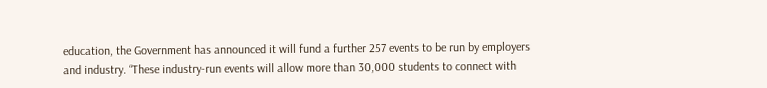education, the Government has announced it will fund a further 257 events to be run by employers and industry. “These industry-run events will allow more than 30,000 students to connect with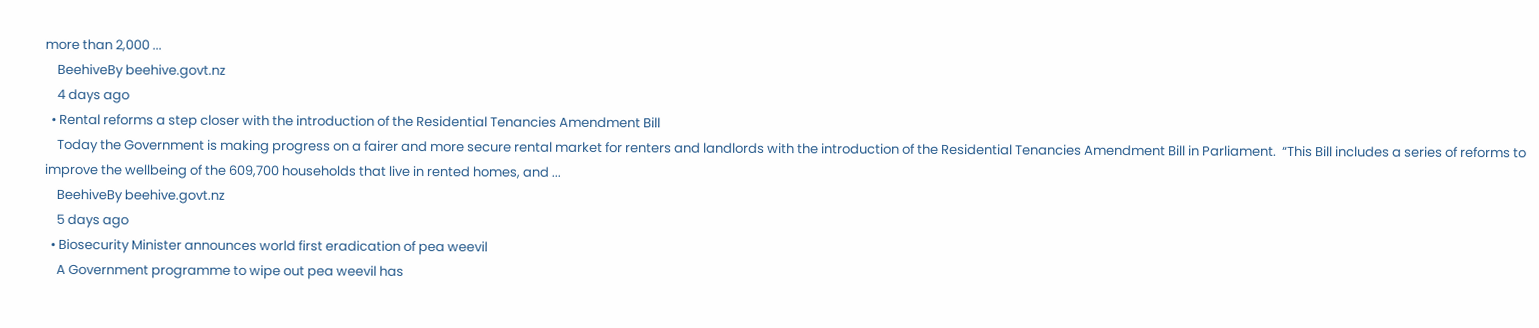more than 2,000 ...
    BeehiveBy beehive.govt.nz
    4 days ago
  • Rental reforms a step closer with the introduction of the Residential Tenancies Amendment Bill
    Today the Government is making progress on a fairer and more secure rental market for renters and landlords with the introduction of the Residential Tenancies Amendment Bill in Parliament.  “This Bill includes a series of reforms to improve the wellbeing of the 609,700 households that live in rented homes, and ...
    BeehiveBy beehive.govt.nz
    5 days ago
  • Biosecurity Minister announces world first eradication of pea weevil
    A Government programme to wipe out pea weevil has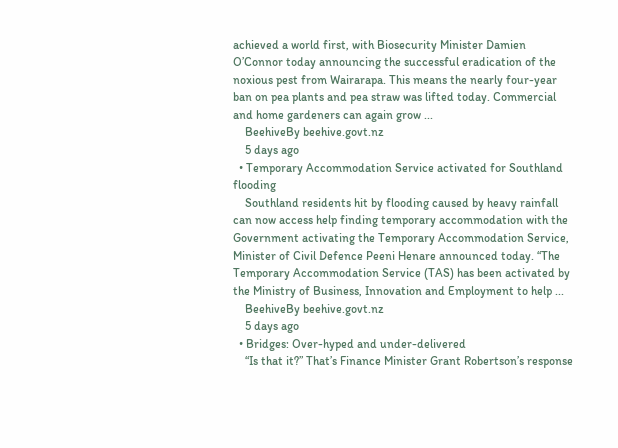achieved a world first, with Biosecurity Minister Damien O’Connor today announcing the successful eradication of the noxious pest from Wairarapa. This means the nearly four-year ban on pea plants and pea straw was lifted today. Commercial and home gardeners can again grow ...
    BeehiveBy beehive.govt.nz
    5 days ago
  • Temporary Accommodation Service activated for Southland flooding
    Southland residents hit by flooding caused by heavy rainfall can now access help finding temporary accommodation with the Government activating the Temporary Accommodation Service, Minister of Civil Defence Peeni Henare announced today. “The Temporary Accommodation Service (TAS) has been activated by the Ministry of Business, Innovation and Employment to help ...
    BeehiveBy beehive.govt.nz
    5 days ago
  • Bridges: Over-hyped and under-delivered
    “Is that it?” That’s Finance Minister Grant Robertson’s response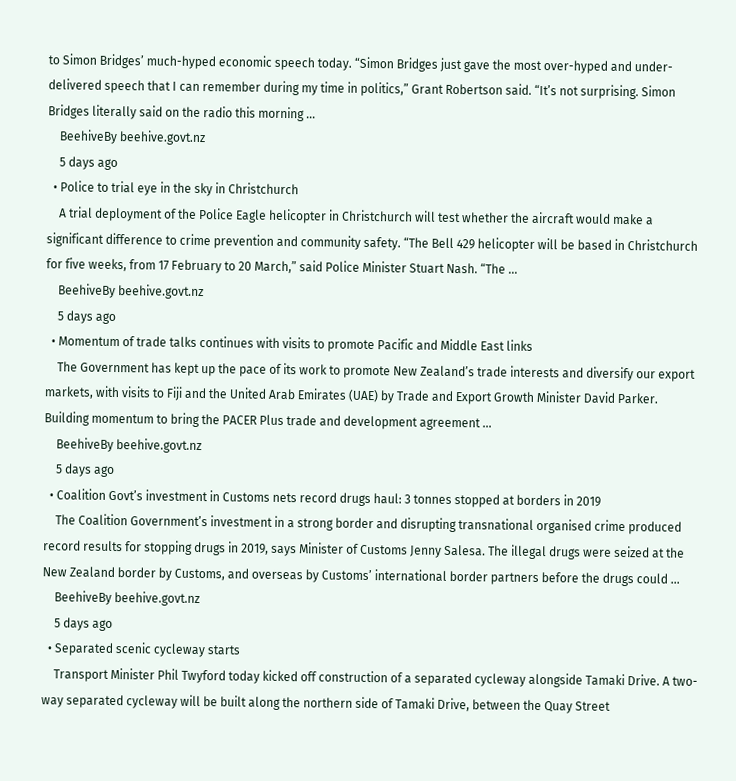to Simon Bridges’ much-hyped economic speech today. “Simon Bridges just gave the most over-hyped and under-delivered speech that I can remember during my time in politics,” Grant Robertson said. “It’s not surprising. Simon Bridges literally said on the radio this morning ...
    BeehiveBy beehive.govt.nz
    5 days ago
  • Police to trial eye in the sky in Christchurch
    A trial deployment of the Police Eagle helicopter in Christchurch will test whether the aircraft would make a significant difference to crime prevention and community safety. “The Bell 429 helicopter will be based in Christchurch for five weeks, from 17 February to 20 March,” said Police Minister Stuart Nash. “The ...
    BeehiveBy beehive.govt.nz
    5 days ago
  • Momentum of trade talks continues with visits to promote Pacific and Middle East links
    The Government has kept up the pace of its work to promote New Zealand’s trade interests and diversify our export markets, with visits to Fiji and the United Arab Emirates (UAE) by Trade and Export Growth Minister David Parker. Building momentum to bring the PACER Plus trade and development agreement ...
    BeehiveBy beehive.govt.nz
    5 days ago
  • Coalition Govt’s investment in Customs nets record drugs haul: 3 tonnes stopped at borders in 2019
    The Coalition Government’s investment in a strong border and disrupting transnational organised crime produced record results for stopping drugs in 2019, says Minister of Customs Jenny Salesa. The illegal drugs were seized at the New Zealand border by Customs, and overseas by Customs’ international border partners before the drugs could ...
    BeehiveBy beehive.govt.nz
    5 days ago
  • Separated scenic cycleway starts
    Transport Minister Phil Twyford today kicked off construction of a separated cycleway alongside Tamaki Drive. A two-way separated cycleway will be built along the northern side of Tamaki Drive, between the Quay Street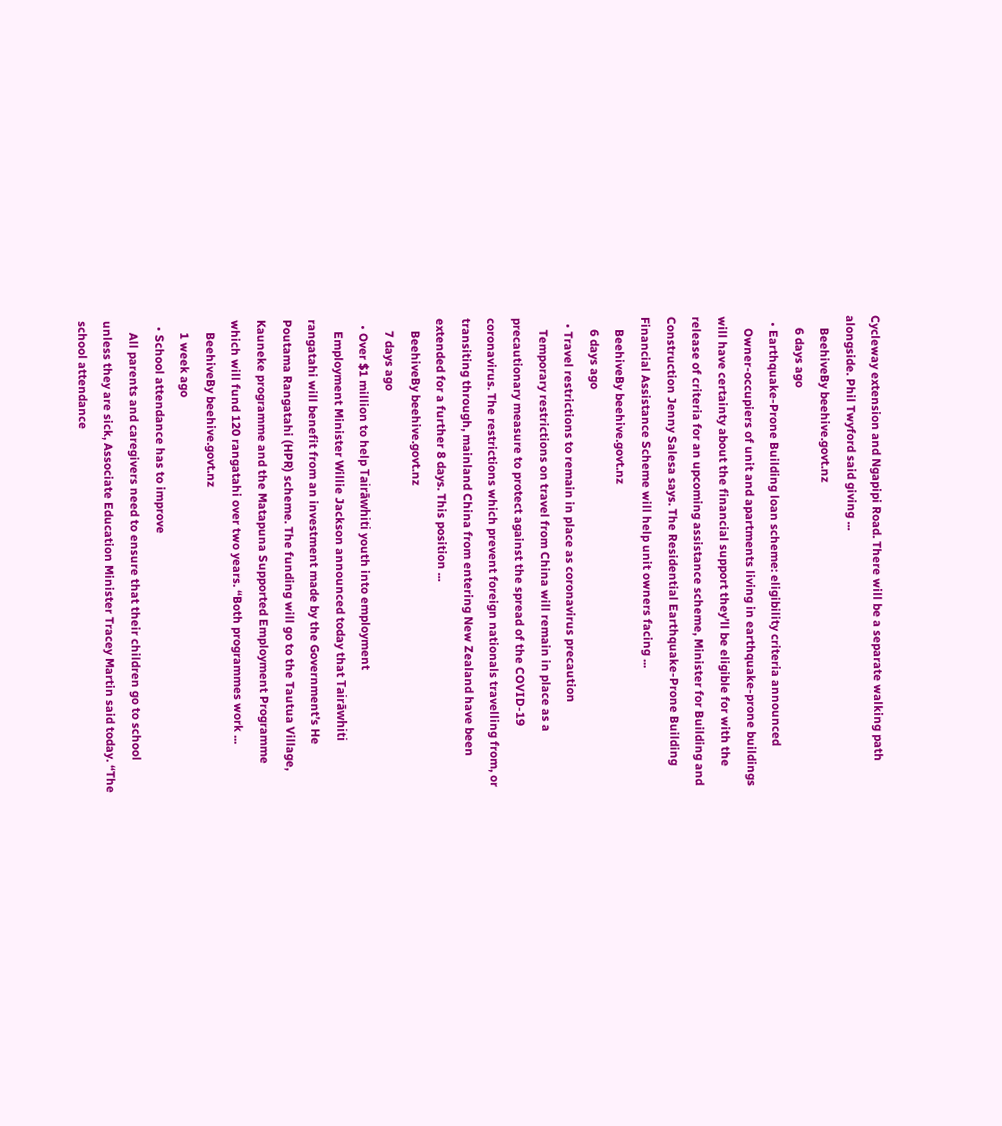Cycleway extension and Ngapipi Road. There will be a separate walking path alongside. Phil Twyford said giving ...
    BeehiveBy beehive.govt.nz
    6 days ago
  • Earthquake-Prone Building loan scheme: eligibility criteria announced
    Owner-occupiers of unit and apartments living in earthquake-prone buildings will have certainty about the financial support they’ll be eligible for with the release of criteria for an upcoming assistance scheme, Minister for Building and Construction Jenny Salesa says. The Residential Earthquake-Prone Building Financial Assistance Scheme will help unit owners facing ...
    BeehiveBy beehive.govt.nz
    6 days ago
  • Travel restrictions to remain in place as coronavirus precaution
    Temporary restrictions on travel from China will remain in place as a precautionary measure to protect against the spread of the COVID-19 coronavirus. The restrictions which prevent foreign nationals travelling from, or transiting through, mainland China from entering New Zealand have been extended for a further 8 days. This position ...
    BeehiveBy beehive.govt.nz
    7 days ago
  • Over $1 million to help Tairāwhiti youth into employment
    Employment Minister Willie Jackson announced today that Tairāwhiti rangatahi will benefit from an investment made by the Government’s He Poutama Rangatahi (HPR) scheme. The funding will go to the Tautua Village, Kauneke programme and the Matapuna Supported Employment Programme which will fund 120 rangatahi over two years. “Both programmes work ...
    BeehiveBy beehive.govt.nz
    1 week ago
  • School attendance has to improve
    All parents and caregivers need to ensure that their children go to school unless they are sick, Associate Education Minister Tracey Martin said today. “The school attendance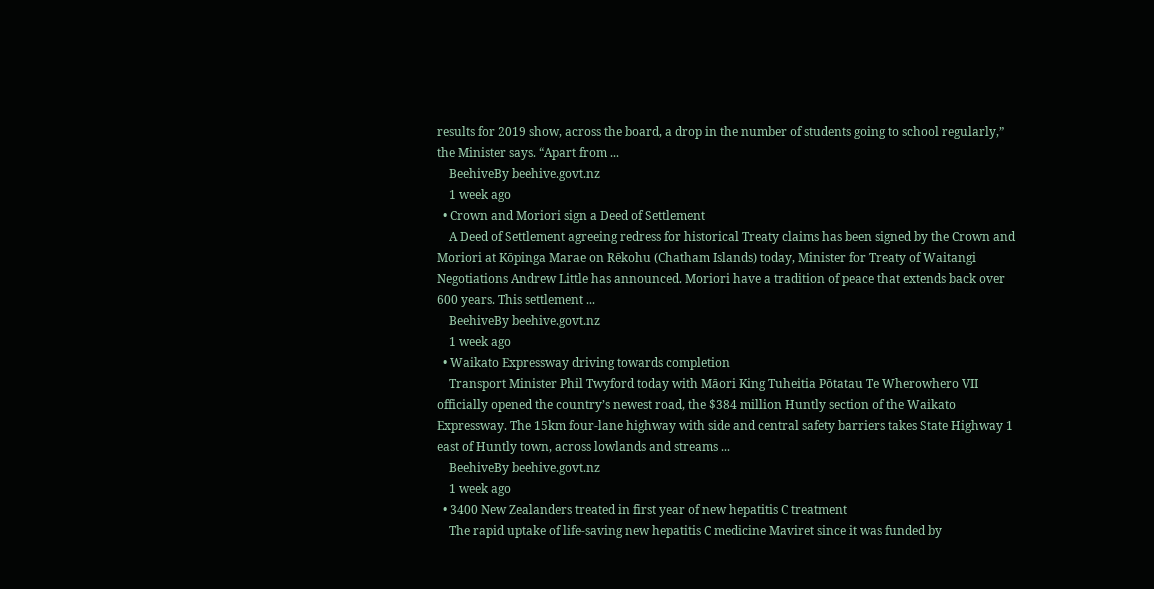results for 2019 show, across the board, a drop in the number of students going to school regularly,” the Minister says. “Apart from ...
    BeehiveBy beehive.govt.nz
    1 week ago
  • Crown and Moriori sign a Deed of Settlement
    A Deed of Settlement agreeing redress for historical Treaty claims has been signed by the Crown and Moriori at Kōpinga Marae on Rēkohu (Chatham Islands) today, Minister for Treaty of Waitangi Negotiations Andrew Little has announced. Moriori have a tradition of peace that extends back over 600 years. This settlement ...
    BeehiveBy beehive.govt.nz
    1 week ago
  • Waikato Expressway driving towards completion
    Transport Minister Phil Twyford today with Māori King Tuheitia Pōtatau Te Wherowhero VII officially opened the country’s newest road, the $384 million Huntly section of the Waikato Expressway. The 15km four-lane highway with side and central safety barriers takes State Highway 1 east of Huntly town, across lowlands and streams ...
    BeehiveBy beehive.govt.nz
    1 week ago
  • 3400 New Zealanders treated in first year of new hepatitis C treatment
    The rapid uptake of life-saving new hepatitis C medicine Maviret since it was funded by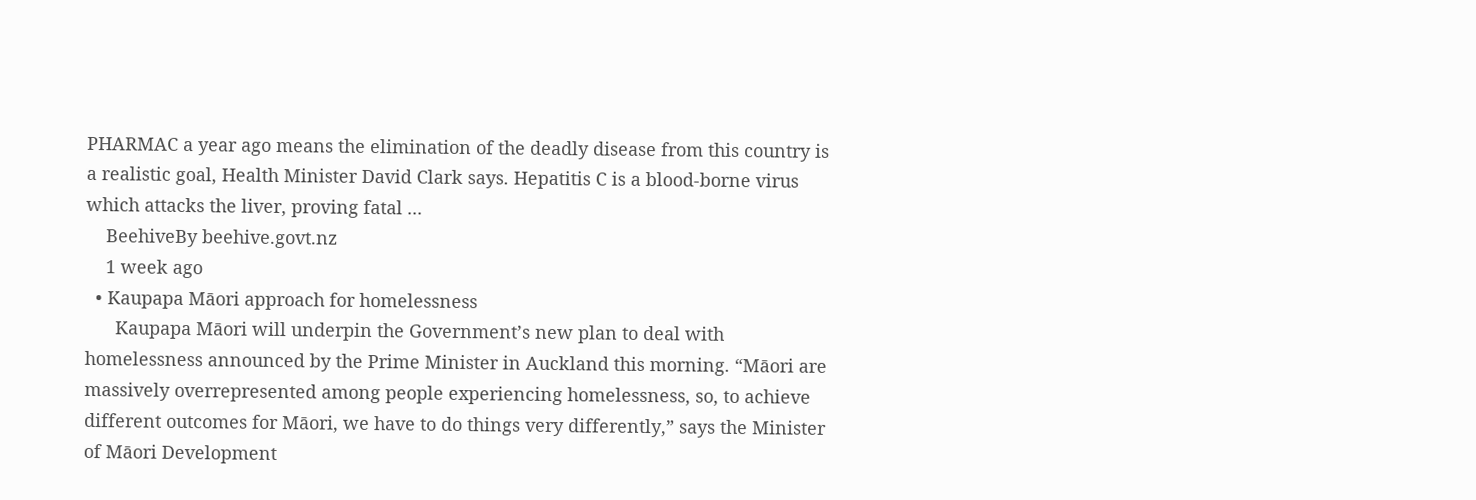PHARMAC a year ago means the elimination of the deadly disease from this country is a realistic goal, Health Minister David Clark says. Hepatitis C is a blood-borne virus which attacks the liver, proving fatal ...
    BeehiveBy beehive.govt.nz
    1 week ago
  • Kaupapa Māori approach for homelessness
      Kaupapa Māori will underpin the Government’s new plan to deal with homelessness announced by the Prime Minister in Auckland this morning. “Māori are massively overrepresented among people experiencing homelessness, so, to achieve different outcomes for Māori, we have to do things very differently,” says the Minister of Māori Development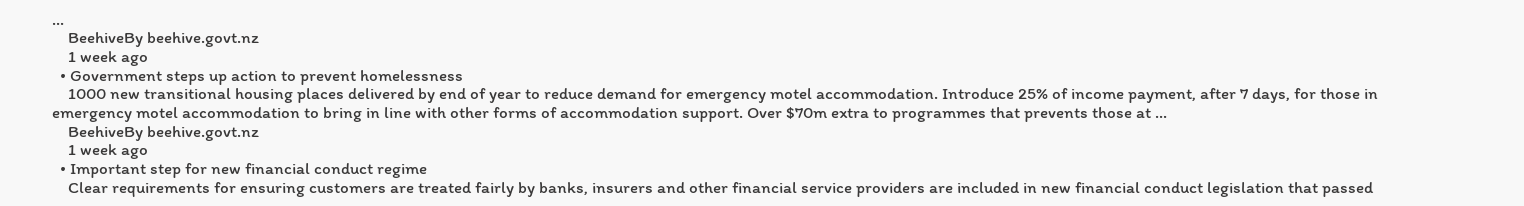...
    BeehiveBy beehive.govt.nz
    1 week ago
  • Government steps up action to prevent homelessness
    1000 new transitional housing places delivered by end of year to reduce demand for emergency motel accommodation. Introduce 25% of income payment, after 7 days, for those in emergency motel accommodation to bring in line with other forms of accommodation support. Over $70m extra to programmes that prevents those at ...
    BeehiveBy beehive.govt.nz
    1 week ago
  • Important step for new financial conduct regime
    Clear requirements for ensuring customers are treated fairly by banks, insurers and other financial service providers are included in new financial conduct legislation that passed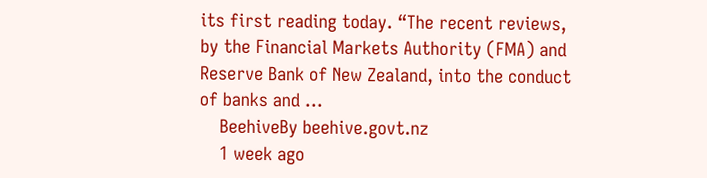its first reading today. “The recent reviews, by the Financial Markets Authority (FMA) and Reserve Bank of New Zealand, into the conduct of banks and ...
    BeehiveBy beehive.govt.nz
    1 week ago